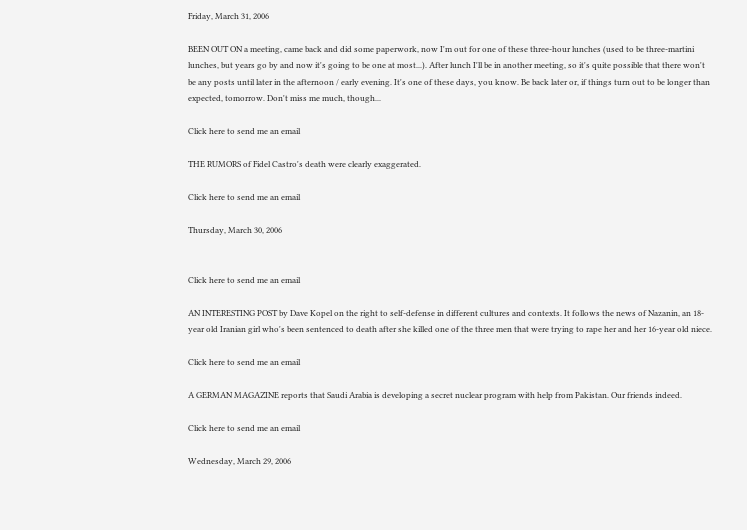Friday, March 31, 2006

BEEN OUT ON a meeting, came back and did some paperwork, now I'm out for one of these three-hour lunches (used to be three-martini lunches, but years go by and now it's going to be one at most...). After lunch I'll be in another meeting, so it's quite possible that there won't be any posts until later in the afternoon / early evening. It's one of these days, you know. Be back later or, if things turn out to be longer than expected, tomorrow. Don't miss me much, though...

Click here to send me an email

THE RUMORS of Fidel Castro's death were clearly exaggerated.

Click here to send me an email

Thursday, March 30, 2006


Click here to send me an email

AN INTERESTING POST by Dave Kopel on the right to self-defense in different cultures and contexts. It follows the news of Nazanin, an 18-year old Iranian girl who's been sentenced to death after she killed one of the three men that were trying to rape her and her 16-year old niece.

Click here to send me an email

A GERMAN MAGAZINE reports that Saudi Arabia is developing a secret nuclear program with help from Pakistan. Our friends indeed.

Click here to send me an email

Wednesday, March 29, 2006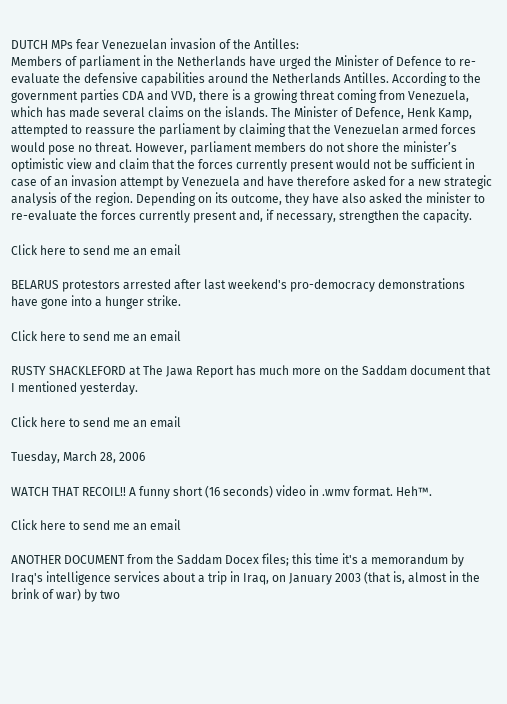DUTCH MPs fear Venezuelan invasion of the Antilles:
Members of parliament in the Netherlands have urged the Minister of Defence to re-evaluate the defensive capabilities around the Netherlands Antilles. According to the government parties CDA and VVD, there is a growing threat coming from Venezuela, which has made several claims on the islands. The Minister of Defence, Henk Kamp, attempted to reassure the parliament by claiming that the Venezuelan armed forces would pose no threat. However, parliament members do not shore the minister’s optimistic view and claim that the forces currently present would not be sufficient in case of an invasion attempt by Venezuela and have therefore asked for a new strategic analysis of the region. Depending on its outcome, they have also asked the minister to re-evaluate the forces currently present and, if necessary, strengthen the capacity.

Click here to send me an email

BELARUS protestors arrested after last weekend's pro-democracy demonstrations have gone into a hunger strike.

Click here to send me an email

RUSTY SHACKLEFORD at The Jawa Report has much more on the Saddam document that I mentioned yesterday.

Click here to send me an email

Tuesday, March 28, 2006

WATCH THAT RECOIL!! A funny short (16 seconds) video in .wmv format. Heh™.

Click here to send me an email

ANOTHER DOCUMENT from the Saddam Docex files; this time it's a memorandum by Iraq's intelligence services about a trip in Iraq, on January 2003 (that is, almost in the brink of war) by two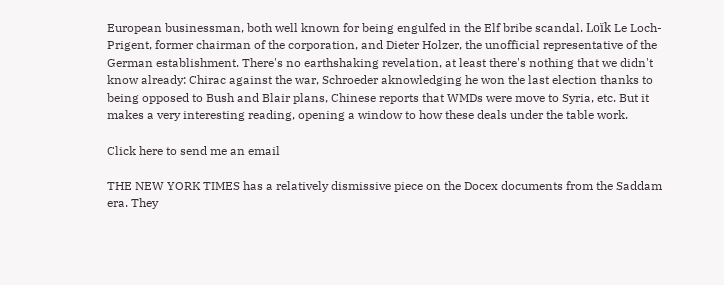European businessman, both well known for being engulfed in the Elf bribe scandal. Loïk Le Loch-Prigent, former chairman of the corporation, and Dieter Holzer, the unofficial representative of the German establishment. There's no earthshaking revelation, at least there's nothing that we didn't know already: Chirac against the war, Schroeder aknowledging he won the last election thanks to being opposed to Bush and Blair plans, Chinese reports that WMDs were move to Syria, etc. But it makes a very interesting reading, opening a window to how these deals under the table work.

Click here to send me an email

THE NEW YORK TIMES has a relatively dismissive piece on the Docex documents from the Saddam era. They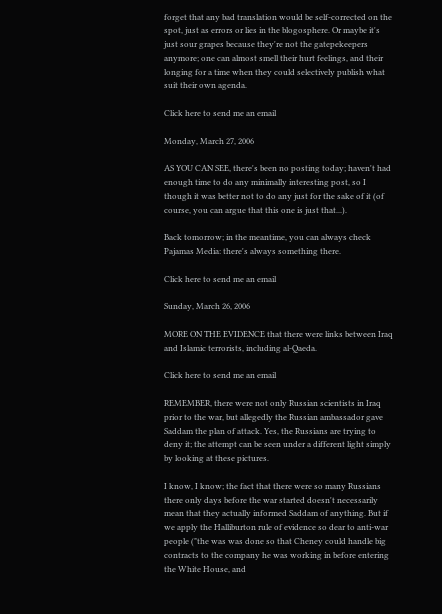forget that any bad translation would be self-corrected on the spot, just as errors or lies in the blogosphere. Or maybe it's just sour grapes because they're not the gatepekeepers anymore; one can almost smell their hurt feelings, and their longing for a time when they could selectively publish what suit their own agenda.

Click here to send me an email

Monday, March 27, 2006

AS YOU CAN SEE, there's been no posting today; haven't had enough time to do any minimally interesting post, so I though it was better not to do any just for the sake of it (of course, you can argue that this one is just that...).

Back tomorrow; in the meantime, you can always check Pajamas Media: there's always something there.

Click here to send me an email

Sunday, March 26, 2006

MORE ON THE EVIDENCE that there were links between Iraq and Islamic terrorists, including al-Qaeda.

Click here to send me an email

REMEMBER, there were not only Russian scientists in Iraq prior to the war, but allegedly the Russian ambassador gave Saddam the plan of attack. Yes, the Russians are trying to deny it; the attempt can be seen under a different light simply by looking at these pictures.

I know, I know; the fact that there were so many Russians there only days before the war started doesn't necessarily mean that they actually informed Saddam of anything. But if we apply the Halliburton rule of evidence so dear to anti-war people ("the was was done so that Cheney could handle big contracts to the company he was working in before entering the White House, and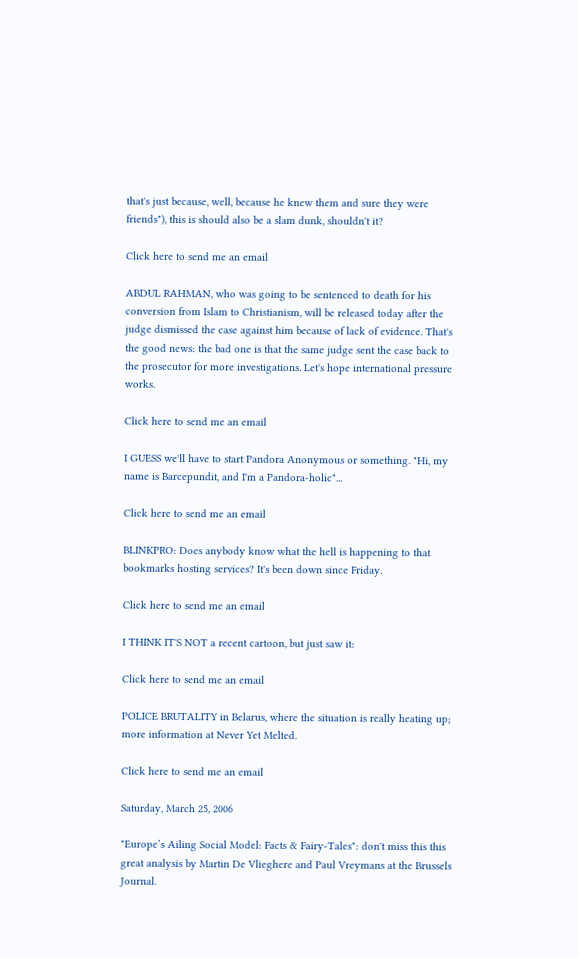that's just because, well, because he knew them and sure they were friends"), this is should also be a slam dunk, shouldn't it?

Click here to send me an email

ABDUL RAHMAN, who was going to be sentenced to death for his conversion from Islam to Christianism, will be released today after the judge dismissed the case against him because of lack of evidence. That's the good news: the bad one is that the same judge sent the case back to the prosecutor for more investigations. Let's hope international pressure works.

Click here to send me an email

I GUESS we'll have to start Pandora Anonymous or something. "Hi, my name is Barcepundit, and I'm a Pandora-holic"...

Click here to send me an email

BLINKPRO: Does anybody know what the hell is happening to that bookmarks hosting services? It's been down since Friday.

Click here to send me an email

I THINK IT'S NOT a recent cartoon, but just saw it:

Click here to send me an email

POLICE BRUTALITY in Belarus, where the situation is really heating up; more information at Never Yet Melted.

Click here to send me an email

Saturday, March 25, 2006

"Europe’s Ailing Social Model: Facts & Fairy-Tales": don't miss this this great analysis by Martin De Vlieghere and Paul Vreymans at the Brussels Journal.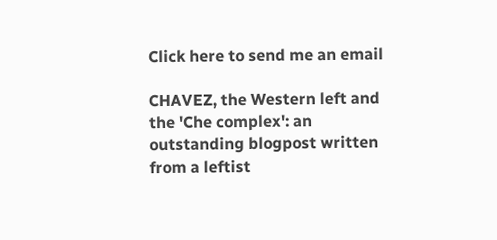Click here to send me an email

CHAVEZ, the Western left and the 'Che complex': an outstanding blogpost written from a leftist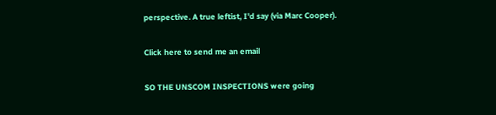perspective. A true leftist, I'd say (via Marc Cooper).

Click here to send me an email

SO THE UNSCOM INSPECTIONS were going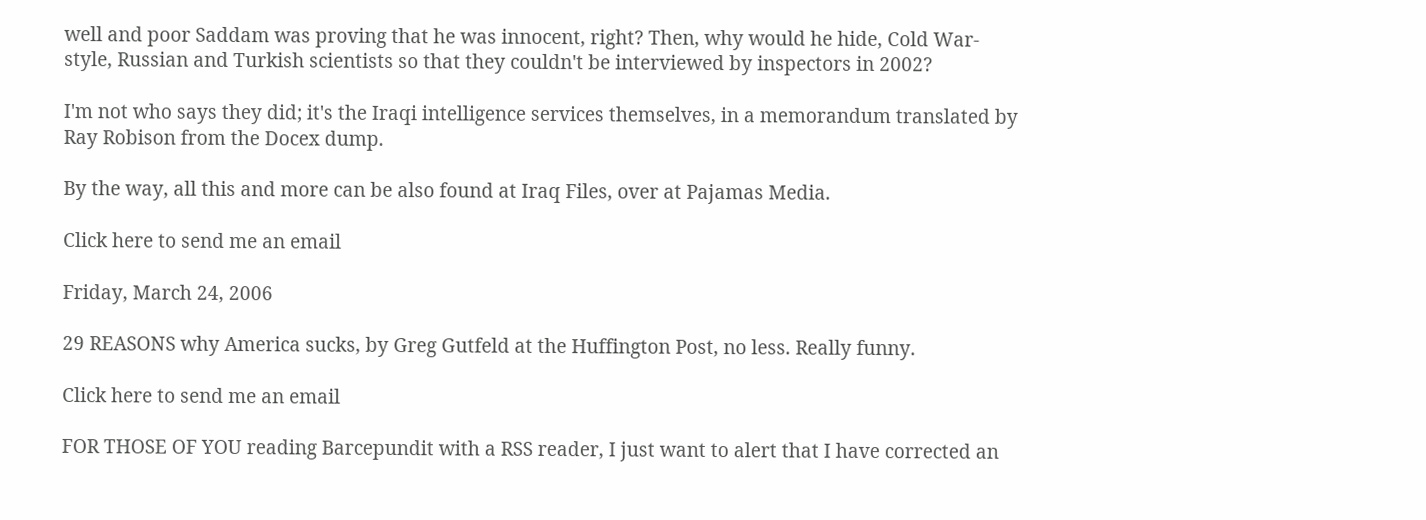well and poor Saddam was proving that he was innocent, right? Then, why would he hide, Cold War-style, Russian and Turkish scientists so that they couldn't be interviewed by inspectors in 2002?

I'm not who says they did; it's the Iraqi intelligence services themselves, in a memorandum translated by Ray Robison from the Docex dump.

By the way, all this and more can be also found at Iraq Files, over at Pajamas Media.

Click here to send me an email

Friday, March 24, 2006

29 REASONS why America sucks, by Greg Gutfeld at the Huffington Post, no less. Really funny.

Click here to send me an email

FOR THOSE OF YOU reading Barcepundit with a RSS reader, I just want to alert that I have corrected an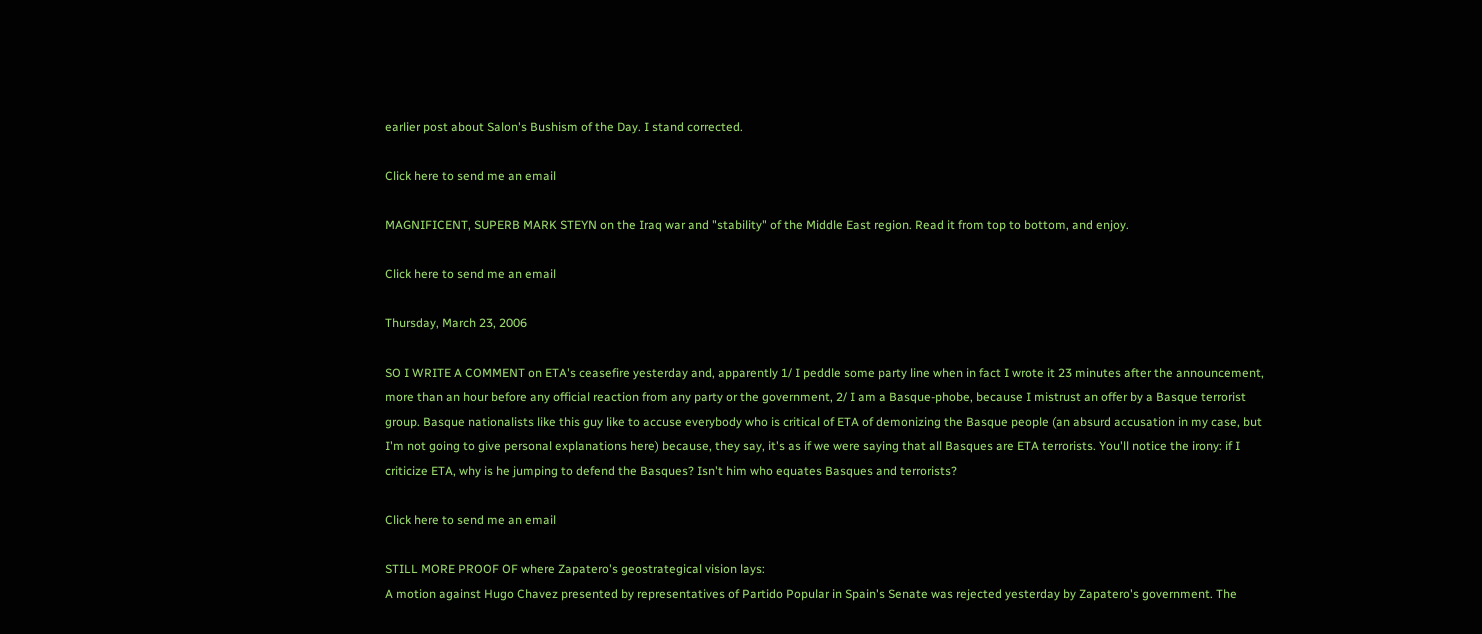earlier post about Salon's Bushism of the Day. I stand corrected.

Click here to send me an email

MAGNIFICENT, SUPERB MARK STEYN on the Iraq war and "stability" of the Middle East region. Read it from top to bottom, and enjoy.

Click here to send me an email

Thursday, March 23, 2006

SO I WRITE A COMMENT on ETA's ceasefire yesterday and, apparently 1/ I peddle some party line when in fact I wrote it 23 minutes after the announcement, more than an hour before any official reaction from any party or the government, 2/ I am a Basque-phobe, because I mistrust an offer by a Basque terrorist group. Basque nationalists like this guy like to accuse everybody who is critical of ETA of demonizing the Basque people (an absurd accusation in my case, but I'm not going to give personal explanations here) because, they say, it's as if we were saying that all Basques are ETA terrorists. You'll notice the irony: if I criticize ETA, why is he jumping to defend the Basques? Isn't him who equates Basques and terrorists?

Click here to send me an email

STILL MORE PROOF OF where Zapatero's geostrategical vision lays:
A motion against Hugo Chavez presented by representatives of Partido Popular in Spain's Senate was rejected yesterday by Zapatero's government. The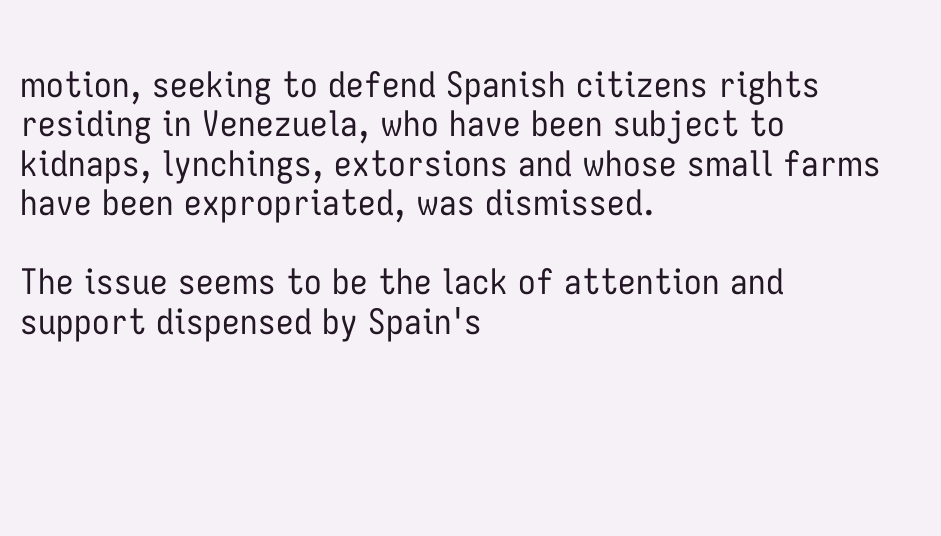motion, seeking to defend Spanish citizens rights residing in Venezuela, who have been subject to kidnaps, lynchings, extorsions and whose small farms have been expropriated, was dismissed.

The issue seems to be the lack of attention and support dispensed by Spain's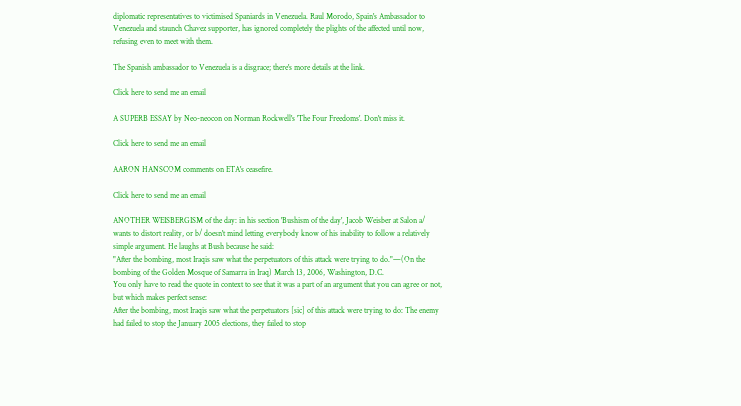diplomatic representatives to victimised Spaniards in Venezuela. Raul Morodo, Spain's Ambassador to Venezuela and staunch Chavez supporter, has ignored completely the plights of the affected until now, refusing even to meet with them.

The Spanish ambassador to Venezuela is a disgrace; there's more details at the link.

Click here to send me an email

A SUPERB ESSAY by Neo-neocon on Norman Rockwell's 'The Four Freedoms'. Don't miss it.

Click here to send me an email

AARON HANSCOM comments on ETA's ceasefire.

Click here to send me an email

ANOTHER WEISBERGISM of the day: in his section 'Bushism of the day', Jacob Weisber at Salon a/ wants to distort reality, or b/ doesn't mind letting everybody know of his inability to follow a relatively simple argument. He laughs at Bush because he said:
"After the bombing, most Iraqis saw what the perpetuators of this attack were trying to do."—(On the bombing of the Golden Mosque of Samarra in Iraq) March 13, 2006, Washington, D.C.
You only have to read the quote in context to see that it was a part of an argument that you can agree or not, but which makes perfect sense:
After the bombing, most Iraqis saw what the perpetuators [sic] of this attack were trying to do: The enemy had failed to stop the January 2005 elections, they failed to stop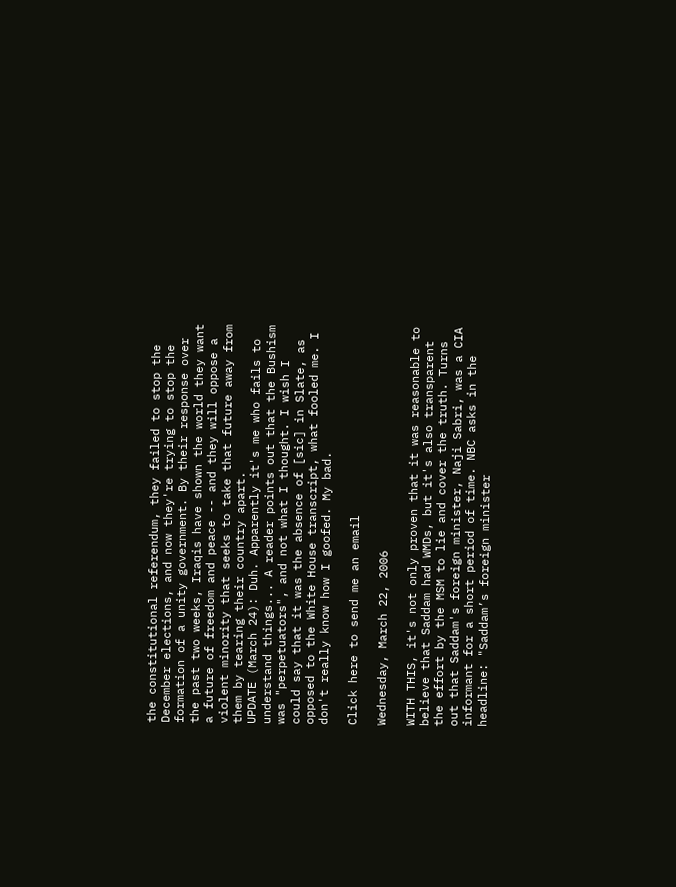the constitutional referendum, they failed to stop the December elections, and now they're trying to stop the formation of a unity government. By their response over the past two weeks, Iraqis have shown the world they want a future of freedom and peace -- and they will oppose a violent minority that seeks to take that future away from them by tearing their country apart.
UPDATE (March 24): Duh. Apparently it's me who fails to understand things... A reader points out that the Bushism was "perpetuators", and not what I thought. I wish I could say that it was the absence of [sic] in Slate, as opposed to the White House transcript, what fooled me. I don't really know how I goofed. My bad.

Click here to send me an email

Wednesday, March 22, 2006

WITH THIS, it's not only proven that it was reasonable to believe that Saddam had WMDs, but it's also transparent the effort by the MSM to lie and cover the truth. Turns out that Saddam's foreign minister, Naji Sabri, was a CIA informant for a short period of time. NBC asks in the headline: "Saddam’s foreign minister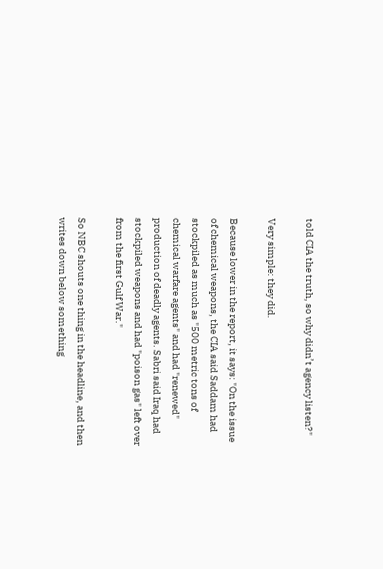told CIA the truth, so why didn’t agency listen?"

Very simple: they did.

Because lower in the report, it says: "On the issue of chemical weapons, the CIA said Saddam had stockpiled as much as "500 metric tons of chemical warfare agents" and had "renewed" production of deadly agents. Sabri said Iraq had stockpiled weapons and had "poison gas" left over from the first Gulf War."

So NBC shouts one thing in the headline, and then writes down below something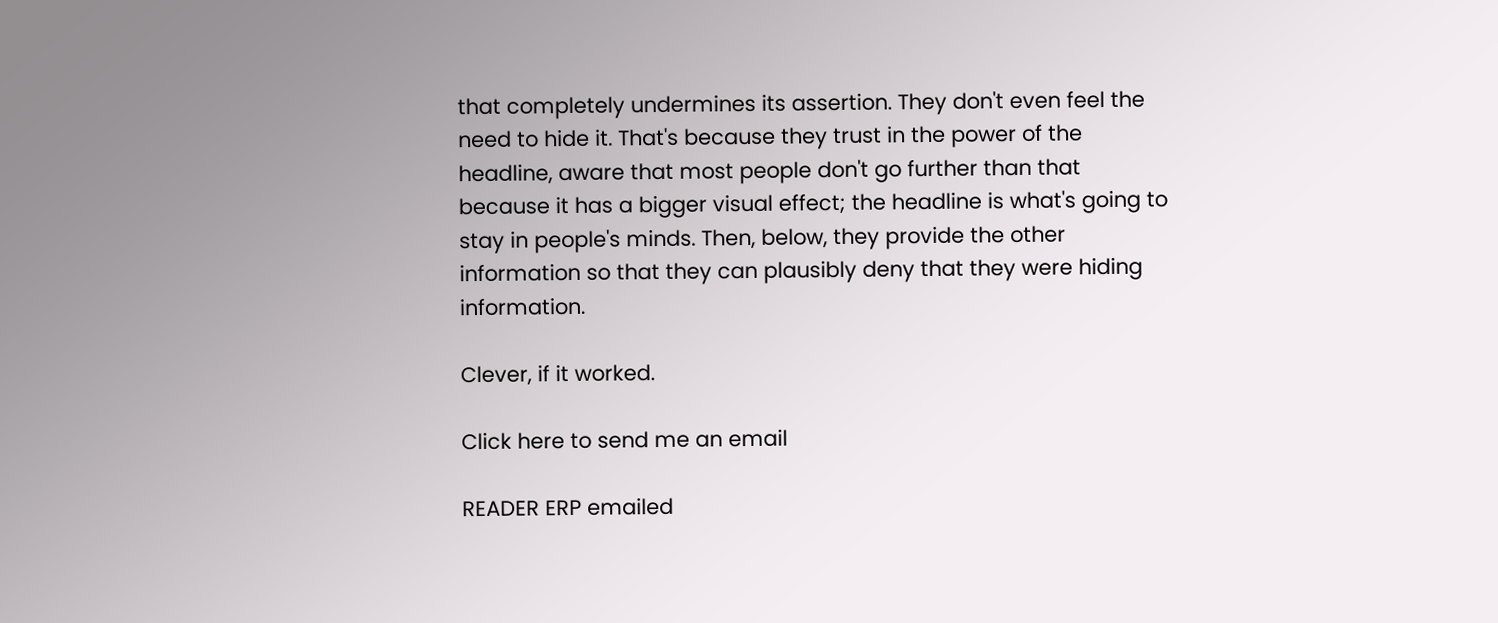that completely undermines its assertion. They don't even feel the need to hide it. That's because they trust in the power of the headline, aware that most people don't go further than that because it has a bigger visual effect; the headline is what's going to stay in people's minds. Then, below, they provide the other information so that they can plausibly deny that they were hiding information.

Clever, if it worked.

Click here to send me an email

READER ERP emailed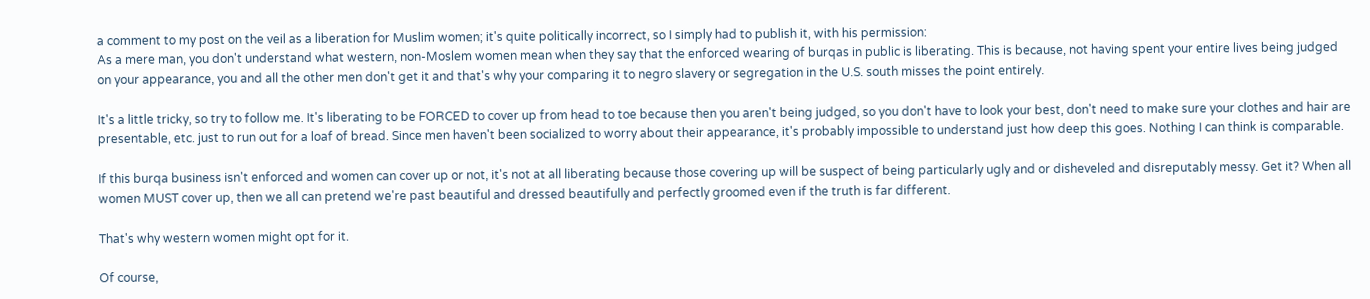a comment to my post on the veil as a liberation for Muslim women; it's quite politically incorrect, so I simply had to publish it, with his permission:
As a mere man, you don't understand what western, non-Moslem women mean when they say that the enforced wearing of burqas in public is liberating. This is because, not having spent your entire lives being judged on your appearance, you and all the other men don't get it and that's why your comparing it to negro slavery or segregation in the U.S. south misses the point entirely.

It's a little tricky, so try to follow me. It's liberating to be FORCED to cover up from head to toe because then you aren't being judged, so you don't have to look your best, don't need to make sure your clothes and hair are presentable, etc. just to run out for a loaf of bread. Since men haven't been socialized to worry about their appearance, it's probably impossible to understand just how deep this goes. Nothing I can think is comparable.

If this burqa business isn't enforced and women can cover up or not, it's not at all liberating because those covering up will be suspect of being particularly ugly and or disheveled and disreputably messy. Get it? When all women MUST cover up, then we all can pretend we're past beautiful and dressed beautifully and perfectly groomed even if the truth is far different.

That's why western women might opt for it.

Of course,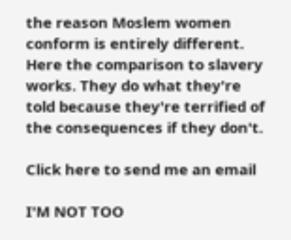the reason Moslem women conform is entirely different. Here the comparison to slavery works. They do what they're told because they're terrified of the consequences if they don't.

Click here to send me an email

I'M NOT TOO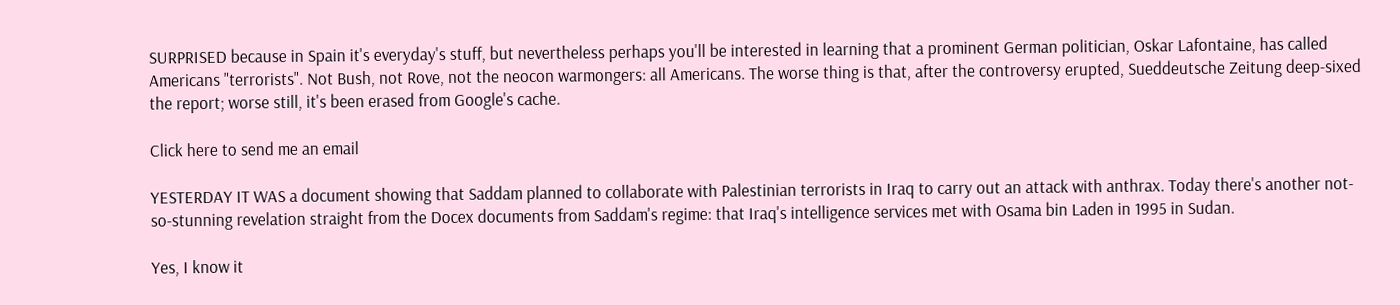SURPRISED because in Spain it's everyday's stuff, but nevertheless perhaps you'll be interested in learning that a prominent German politician, Oskar Lafontaine, has called Americans "terrorists". Not Bush, not Rove, not the neocon warmongers: all Americans. The worse thing is that, after the controversy erupted, Sueddeutsche Zeitung deep-sixed the report; worse still, it's been erased from Google's cache.

Click here to send me an email

YESTERDAY IT WAS a document showing that Saddam planned to collaborate with Palestinian terrorists in Iraq to carry out an attack with anthrax. Today there's another not-so-stunning revelation straight from the Docex documents from Saddam's regime: that Iraq's intelligence services met with Osama bin Laden in 1995 in Sudan.

Yes, I know it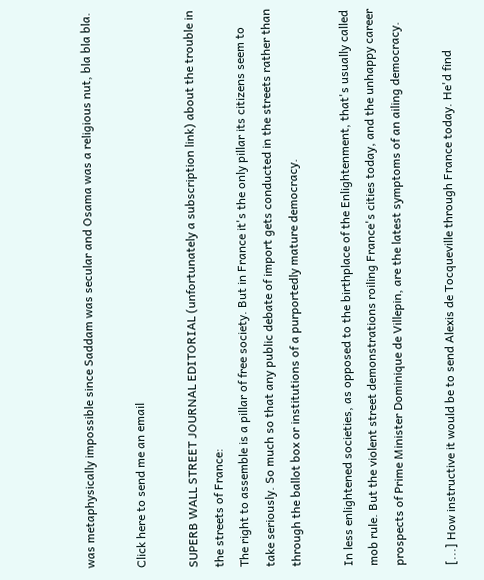was metaphysically impossible since Saddam was secular and Osama was a religious nut, bla bla bla.

Click here to send me an email

SUPERB WALL STREET JOURNAL EDITORIAL (unfortunately a subscription link) about the trouble in the streets of France:
The right to assemble is a pillar of free society. But in France it's the only pillar its citizens seem to take seriously. So much so that any public debate of import gets conducted in the streets rather than through the ballot box or institutions of a purportedly mature democracy.

In less enlightened societies, as opposed to the birthplace of the Enlightenment, that's usually called mob rule. But the violent street demonstrations roiling France's cities today, and the unhappy career prospects of Prime Minister Dominique de Villepin, are the latest symptoms of an ailing democracy.

[...] How instructive it would be to send Alexis de Tocqueville through France today. He'd find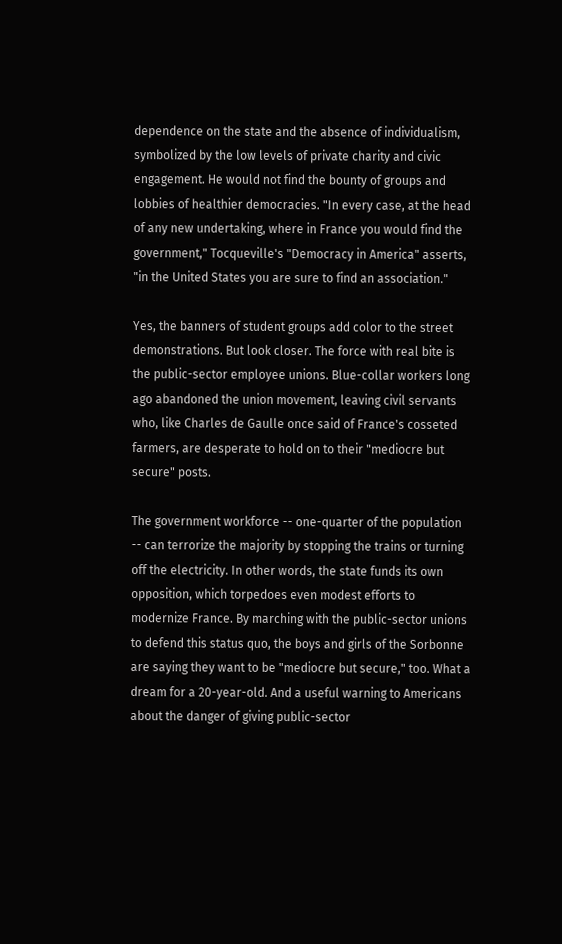dependence on the state and the absence of individualism, symbolized by the low levels of private charity and civic engagement. He would not find the bounty of groups and lobbies of healthier democracies. "In every case, at the head of any new undertaking, where in France you would find the government," Tocqueville's "Democracy in America" asserts, "in the United States you are sure to find an association."

Yes, the banners of student groups add color to the street demonstrations. But look closer. The force with real bite is the public-sector employee unions. Blue-collar workers long ago abandoned the union movement, leaving civil servants who, like Charles de Gaulle once said of France's cosseted farmers, are desperate to hold on to their "mediocre but secure" posts.

The government workforce -- one-quarter of the population -- can terrorize the majority by stopping the trains or turning off the electricity. In other words, the state funds its own opposition, which torpedoes even modest efforts to modernize France. By marching with the public-sector unions to defend this status quo, the boys and girls of the Sorbonne are saying they want to be "mediocre but secure," too. What a dream for a 20-year-old. And a useful warning to Americans about the danger of giving public-sector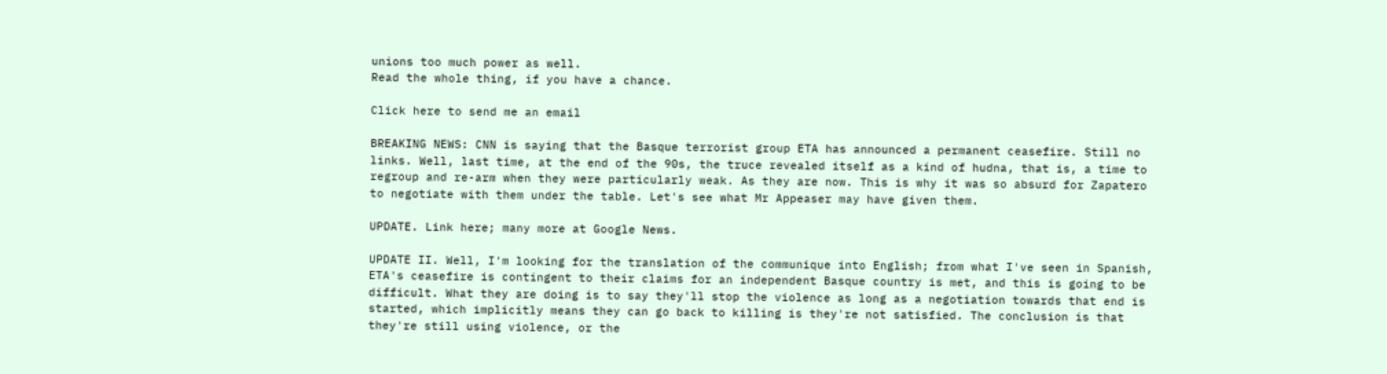unions too much power as well.
Read the whole thing, if you have a chance.

Click here to send me an email

BREAKING NEWS: CNN is saying that the Basque terrorist group ETA has announced a permanent ceasefire. Still no links. Well, last time, at the end of the 90s, the truce revealed itself as a kind of hudna, that is, a time to regroup and re-arm when they were particularly weak. As they are now. This is why it was so absurd for Zapatero to negotiate with them under the table. Let's see what Mr Appeaser may have given them.

UPDATE. Link here; many more at Google News.

UPDATE II. Well, I'm looking for the translation of the communique into English; from what I've seen in Spanish, ETA's ceasefire is contingent to their claims for an independent Basque country is met, and this is going to be difficult. What they are doing is to say they'll stop the violence as long as a negotiation towards that end is started, which implicitly means they can go back to killing is they're not satisfied. The conclusion is that they're still using violence, or the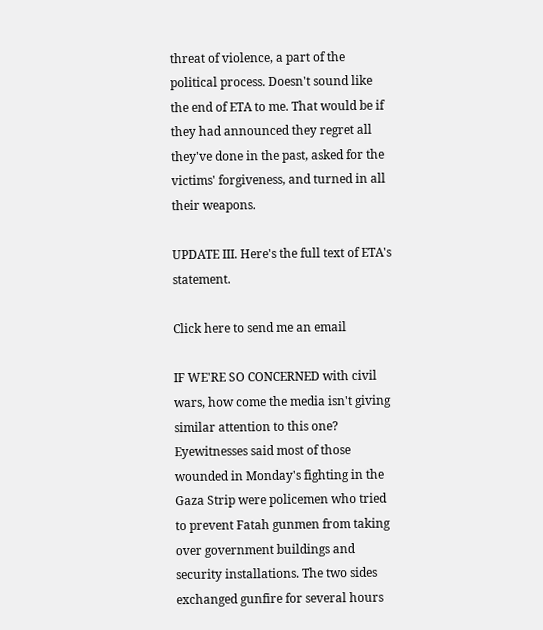threat of violence, a part of the political process. Doesn't sound like the end of ETA to me. That would be if they had announced they regret all they've done in the past, asked for the victims' forgiveness, and turned in all their weapons.

UPDATE III. Here's the full text of ETA's statement.

Click here to send me an email

IF WE'RE SO CONCERNED with civil wars, how come the media isn't giving similar attention to this one?
Eyewitnesses said most of those wounded in Monday's fighting in the Gaza Strip were policemen who tried to prevent Fatah gunmen from taking over government buildings and security installations. The two sides exchanged gunfire for several hours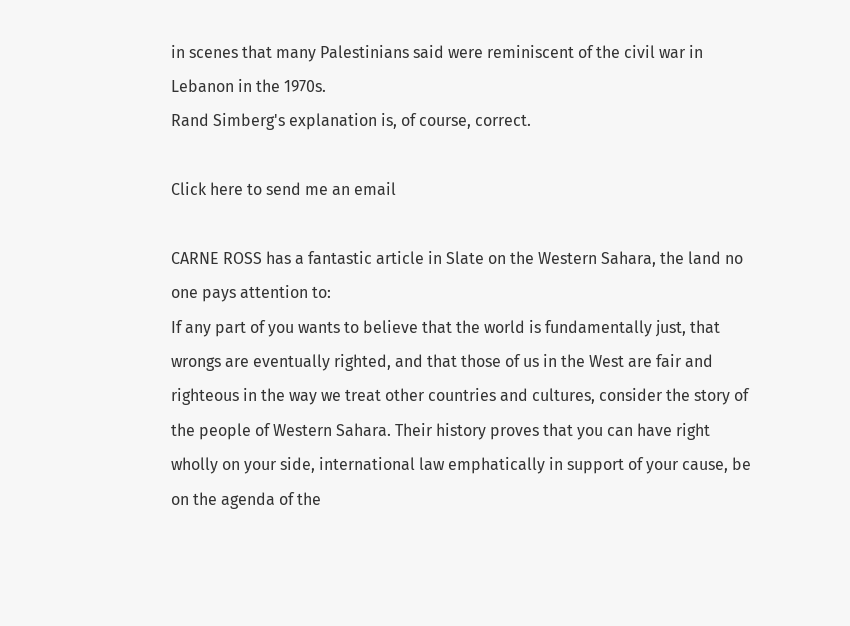in scenes that many Palestinians said were reminiscent of the civil war in Lebanon in the 1970s.
Rand Simberg's explanation is, of course, correct.

Click here to send me an email

CARNE ROSS has a fantastic article in Slate on the Western Sahara, the land no one pays attention to:
If any part of you wants to believe that the world is fundamentally just, that wrongs are eventually righted, and that those of us in the West are fair and righteous in the way we treat other countries and cultures, consider the story of the people of Western Sahara. Their history proves that you can have right wholly on your side, international law emphatically in support of your cause, be on the agenda of the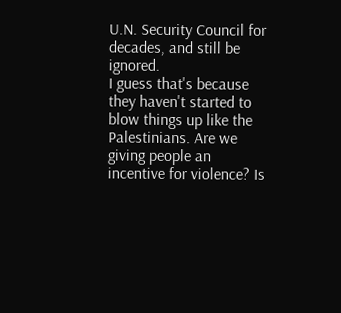U.N. Security Council for decades, and still be ignored.
I guess that's because they haven't started to blow things up like the Palestinians. Are we giving people an incentive for violence? Is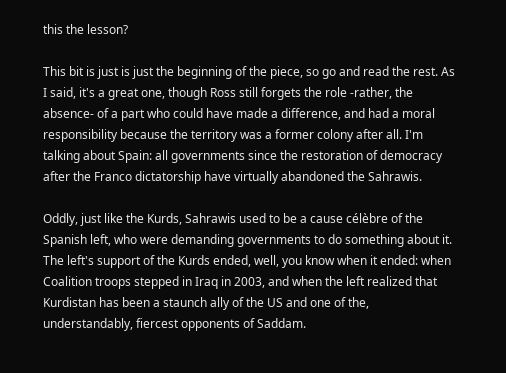this the lesson?

This bit is just is just the beginning of the piece, so go and read the rest. As I said, it's a great one, though Ross still forgets the role -rather, the absence- of a part who could have made a difference, and had a moral responsibility because the territory was a former colony after all. I'm talking about Spain: all governments since the restoration of democracy after the Franco dictatorship have virtually abandoned the Sahrawis.

Oddly, just like the Kurds, Sahrawis used to be a cause célèbre of the Spanish left, who were demanding governments to do something about it. The left's support of the Kurds ended, well, you know when it ended: when Coalition troops stepped in Iraq in 2003, and when the left realized that Kurdistan has been a staunch ally of the US and one of the, understandably, fiercest opponents of Saddam.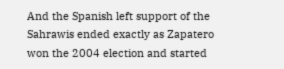And the Spanish left support of the Sahrawis ended exactly as Zapatero won the 2004 election and started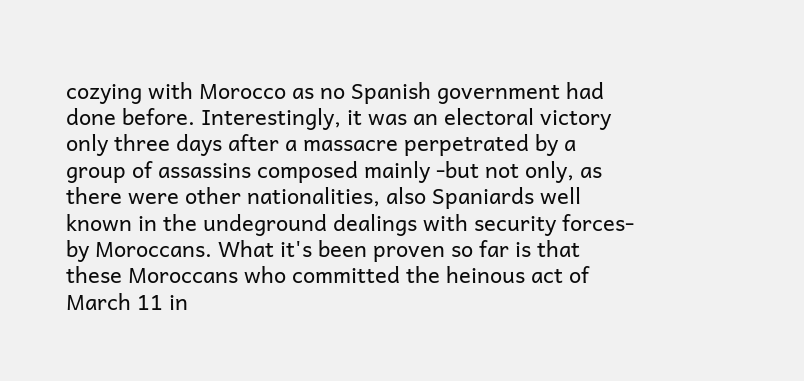cozying with Morocco as no Spanish government had done before. Interestingly, it was an electoral victory only three days after a massacre perpetrated by a group of assassins composed mainly -but not only, as there were other nationalities, also Spaniards well known in the undeground dealings with security forces- by Moroccans. What it's been proven so far is that these Moroccans who committed the heinous act of March 11 in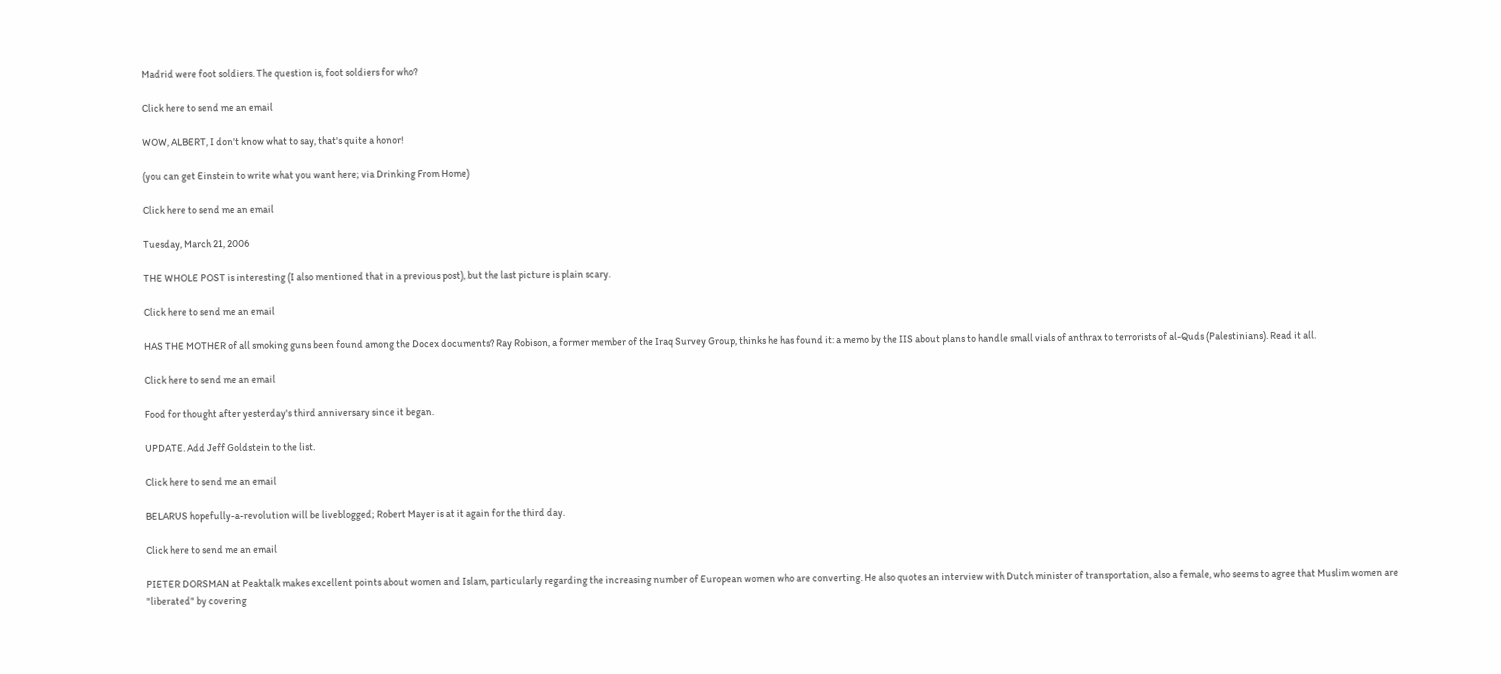Madrid were foot soldiers. The question is, foot soldiers for who?

Click here to send me an email

WOW, ALBERT, I don't know what to say, that's quite a honor!

(you can get Einstein to write what you want here; via Drinking From Home)

Click here to send me an email

Tuesday, March 21, 2006

THE WHOLE POST is interesting (I also mentioned that in a previous post), but the last picture is plain scary.

Click here to send me an email

HAS THE MOTHER of all smoking guns been found among the Docex documents? Ray Robison, a former member of the Iraq Survey Group, thinks he has found it: a memo by the IIS about plans to handle small vials of anthrax to terrorists of al-Quds (Palestinians). Read it all.

Click here to send me an email

Food for thought after yesterday's third anniversary since it began.

UPDATE. Add Jeff Goldstein to the list.

Click here to send me an email

BELARUS hopefully-a-revolution will be liveblogged; Robert Mayer is at it again for the third day.

Click here to send me an email

PIETER DORSMAN at Peaktalk makes excellent points about women and Islam, particularly regarding the increasing number of European women who are converting. He also quotes an interview with Dutch minister of transportation, also a female, who seems to agree that Muslim women are "liberated" by covering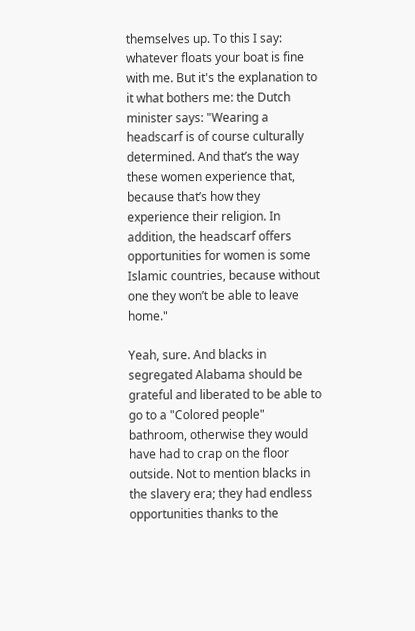themselves up. To this I say: whatever floats your boat is fine with me. But it's the explanation to it what bothers me: the Dutch minister says: "Wearing a headscarf is of course culturally determined. And that’s the way these women experience that, because that’s how they experience their religion. In addition, the headscarf offers opportunities for women is some Islamic countries, because without one they won’t be able to leave home."

Yeah, sure. And blacks in segregated Alabama should be grateful and liberated to be able to go to a "Colored people" bathroom, otherwise they would have had to crap on the floor outside. Not to mention blacks in the slavery era; they had endless opportunities thanks to the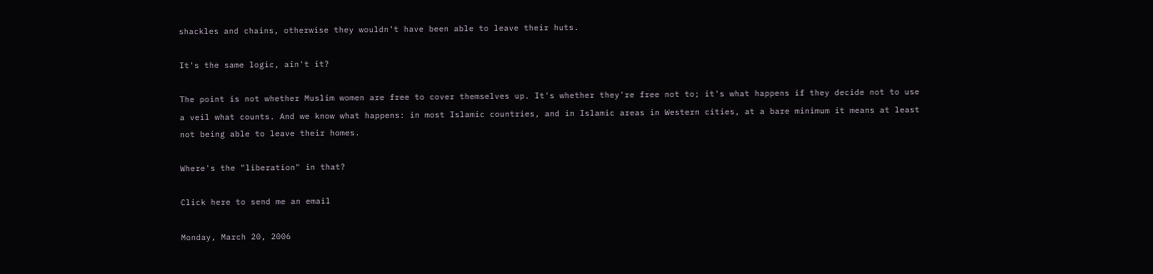shackles and chains, otherwise they wouldn't have been able to leave their huts.

It's the same logic, ain't it?

The point is not whether Muslim women are free to cover themselves up. It's whether they're free not to; it's what happens if they decide not to use a veil what counts. And we know what happens: in most Islamic countries, and in Islamic areas in Western cities, at a bare minimum it means at least not being able to leave their homes.

Where's the "liberation" in that?

Click here to send me an email

Monday, March 20, 2006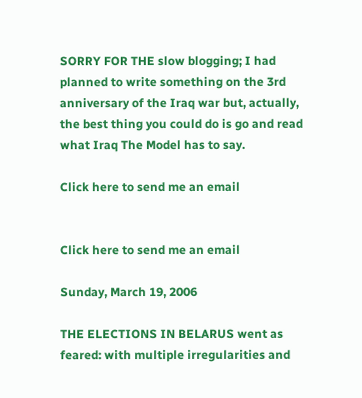SORRY FOR THE slow blogging; I had planned to write something on the 3rd anniversary of the Iraq war but, actually, the best thing you could do is go and read what Iraq The Model has to say.

Click here to send me an email


Click here to send me an email

Sunday, March 19, 2006

THE ELECTIONS IN BELARUS went as feared: with multiple irregularities and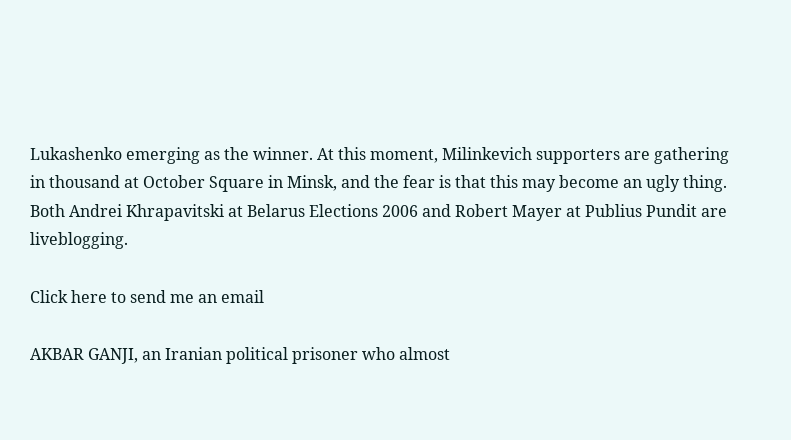Lukashenko emerging as the winner. At this moment, Milinkevich supporters are gathering in thousand at October Square in Minsk, and the fear is that this may become an ugly thing. Both Andrei Khrapavitski at Belarus Elections 2006 and Robert Mayer at Publius Pundit are liveblogging.

Click here to send me an email

AKBAR GANJI, an Iranian political prisoner who almost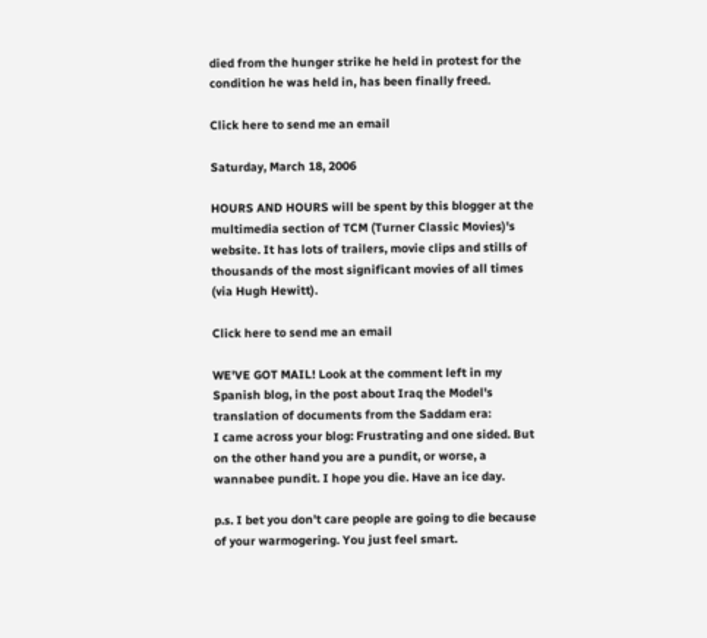died from the hunger strike he held in protest for the condition he was held in, has been finally freed.

Click here to send me an email

Saturday, March 18, 2006

HOURS AND HOURS will be spent by this blogger at the multimedia section of TCM (Turner Classic Movies)'s website. It has lots of trailers, movie clips and stills of thousands of the most significant movies of all times (via Hugh Hewitt).

Click here to send me an email

WE'VE GOT MAIL! Look at the comment left in my Spanish blog, in the post about Iraq the Model's translation of documents from the Saddam era:
I came across your blog: Frustrating and one sided. But on the other hand you are a pundit, or worse, a wannabee pundit. I hope you die. Have an ice day.

p.s. I bet you don't care people are going to die because of your warmogering. You just feel smart.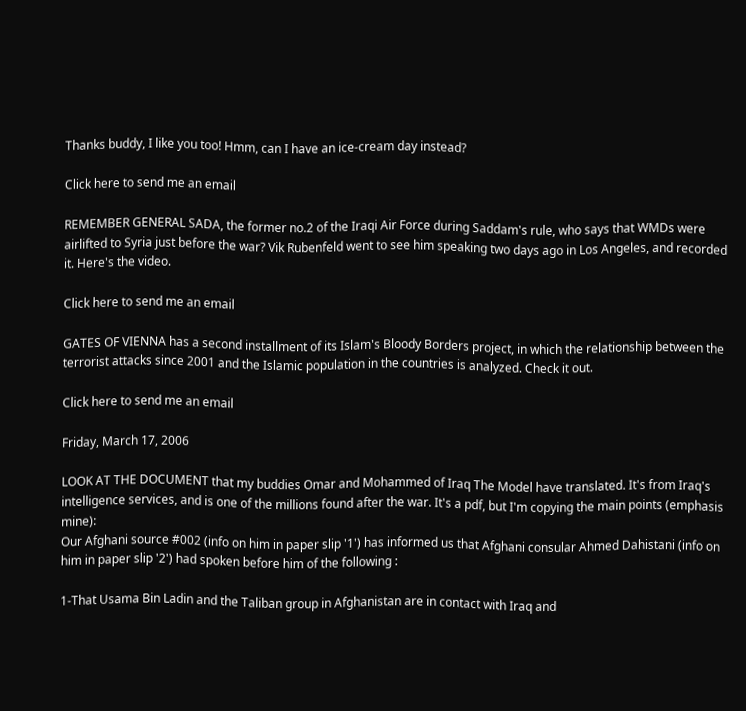Thanks buddy, I like you too! Hmm, can I have an ice-cream day instead?

Click here to send me an email

REMEMBER GENERAL SADA, the former no.2 of the Iraqi Air Force during Saddam's rule, who says that WMDs were airlifted to Syria just before the war? Vik Rubenfeld went to see him speaking two days ago in Los Angeles, and recorded it. Here's the video.

Click here to send me an email

GATES OF VIENNA has a second installment of its Islam's Bloody Borders project, in which the relationship between the terrorist attacks since 2001 and the Islamic population in the countries is analyzed. Check it out.

Click here to send me an email

Friday, March 17, 2006

LOOK AT THE DOCUMENT that my buddies Omar and Mohammed of Iraq The Model have translated. It's from Iraq's intelligence services, and is one of the millions found after the war. It's a pdf, but I'm copying the main points (emphasis mine):
Our Afghani source #002 (info on him in paper slip '1') has informed us that Afghani consular Ahmed Dahistani (info on him in paper slip '2') had spoken before him of the following :

1-That Usama Bin Ladin and the Taliban group in Afghanistan are in contact with Iraq and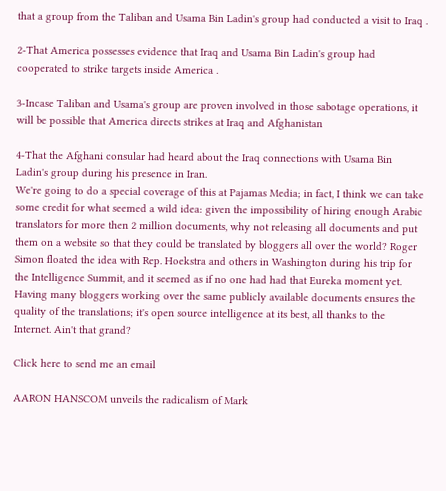that a group from the Taliban and Usama Bin Ladin's group had conducted a visit to Iraq .

2-That America possesses evidence that Iraq and Usama Bin Ladin's group had cooperated to strike targets inside America .

3-Incase Taliban and Usama's group are proven involved in those sabotage operations, it will be possible that America directs strikes at Iraq and Afghanistan

4-That the Afghani consular had heard about the Iraq connections with Usama Bin Ladin's group during his presence in Iran.
We're going to do a special coverage of this at Pajamas Media; in fact, I think we can take some credit for what seemed a wild idea: given the impossibility of hiring enough Arabic translators for more then 2 million documents, why not releasing all documents and put them on a website so that they could be translated by bloggers all over the world? Roger Simon floated the idea with Rep. Hoekstra and others in Washington during his trip for the Intelligence Summit, and it seemed as if no one had had that Eureka moment yet. Having many bloggers working over the same publicly available documents ensures the quality of the translations; it's open source intelligence at its best, all thanks to the Internet. Ain't that grand?

Click here to send me an email

AARON HANSCOM unveils the radicalism of Mark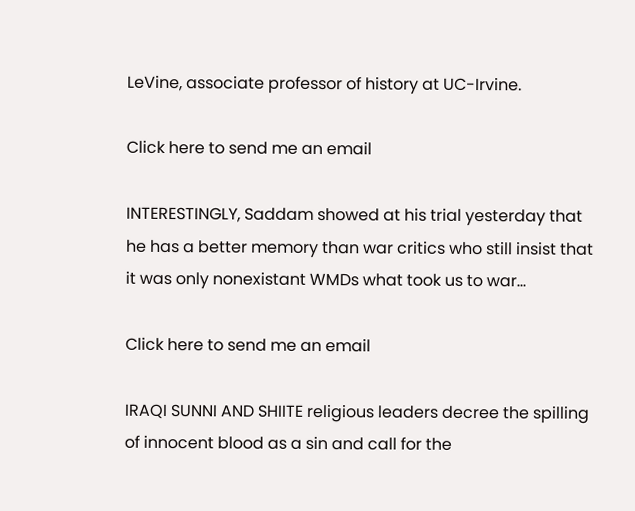LeVine, associate professor of history at UC-Irvine.

Click here to send me an email

INTERESTINGLY, Saddam showed at his trial yesterday that he has a better memory than war critics who still insist that it was only nonexistant WMDs what took us to war...

Click here to send me an email

IRAQI SUNNI AND SHIITE religious leaders decree the spilling of innocent blood as a sin and call for the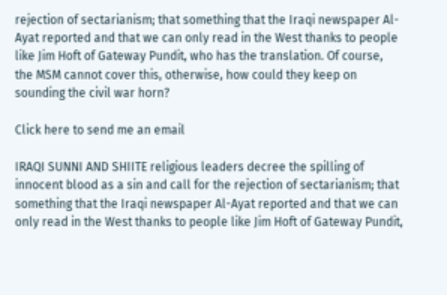rejection of sectarianism; that something that the Iraqi newspaper Al-Ayat reported and that we can only read in the West thanks to people like Jim Hoft of Gateway Pundit, who has the translation. Of course, the MSM cannot cover this, otherwise, how could they keep on sounding the civil war horn?

Click here to send me an email

IRAQI SUNNI AND SHIITE religious leaders decree the spilling of innocent blood as a sin and call for the rejection of sectarianism; that something that the Iraqi newspaper Al-Ayat reported and that we can only read in the West thanks to people like Jim Hoft of Gateway Pundit,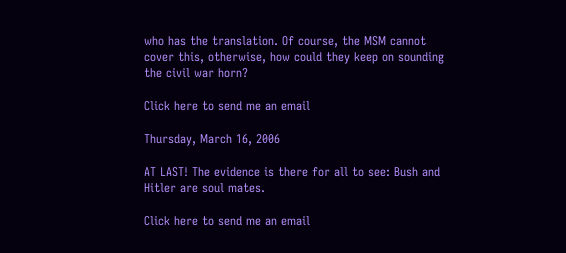who has the translation. Of course, the MSM cannot cover this, otherwise, how could they keep on sounding the civil war horn?

Click here to send me an email

Thursday, March 16, 2006

AT LAST! The evidence is there for all to see: Bush and Hitler are soul mates.

Click here to send me an email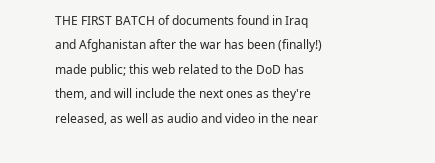THE FIRST BATCH of documents found in Iraq and Afghanistan after the war has been (finally!) made public; this web related to the DoD has them, and will include the next ones as they're released, as well as audio and video in the near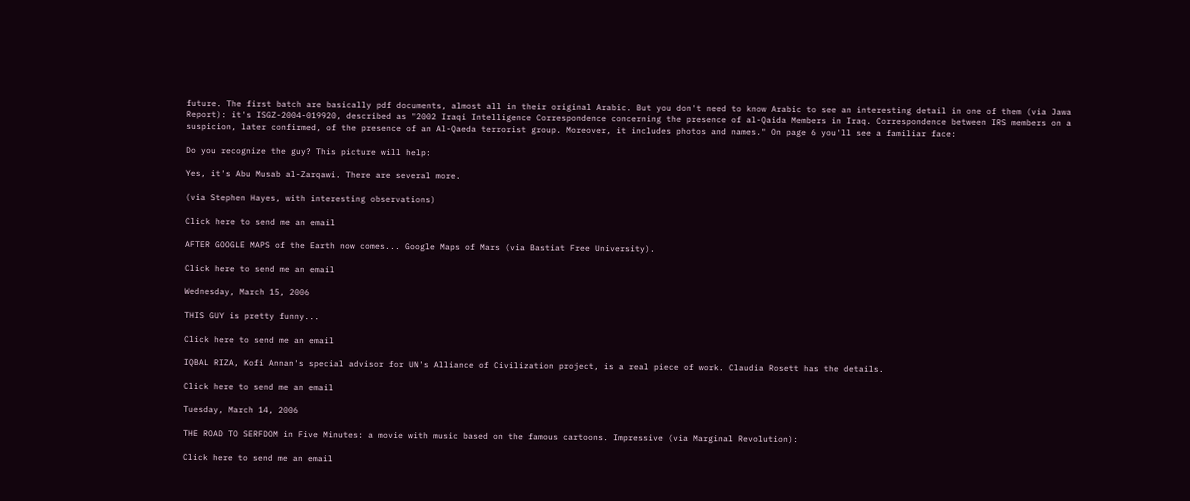future. The first batch are basically pdf documents, almost all in their original Arabic. But you don't need to know Arabic to see an interesting detail in one of them (via Jawa Report): it's ISGZ-2004-019920, described as "2002 Iraqi Intelligence Correspondence concerning the presence of al-Qaida Members in Iraq. Correspondence between IRS members on a suspicion, later confirmed, of the presence of an Al-Qaeda terrorist group. Moreover, it includes photos and names." On page 6 you'll see a familiar face:

Do you recognize the guy? This picture will help:

Yes, it's Abu Musab al-Zarqawi. There are several more.

(via Stephen Hayes, with interesting observations)

Click here to send me an email

AFTER GOOGLE MAPS of the Earth now comes... Google Maps of Mars (via Bastiat Free University).

Click here to send me an email

Wednesday, March 15, 2006

THIS GUY is pretty funny...

Click here to send me an email

IQBAL RIZA, Kofi Annan's special advisor for UN's Alliance of Civilization project, is a real piece of work. Claudia Rosett has the details.

Click here to send me an email

Tuesday, March 14, 2006

THE ROAD TO SERFDOM in Five Minutes: a movie with music based on the famous cartoons. Impressive (via Marginal Revolution):

Click here to send me an email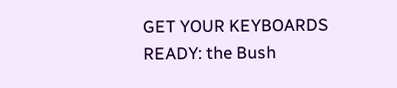GET YOUR KEYBOARDS READY: the Bush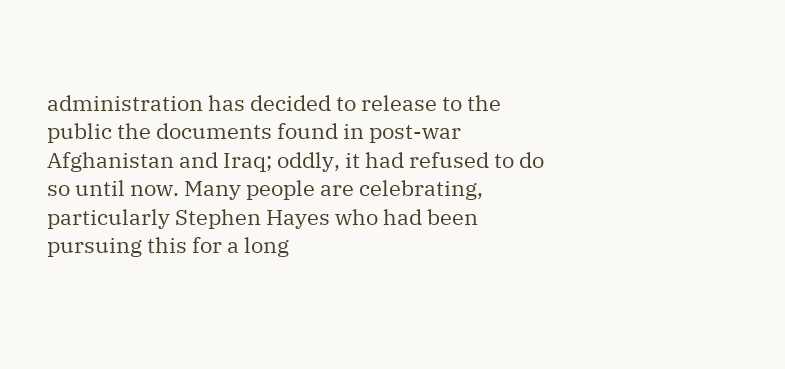administration has decided to release to the public the documents found in post-war Afghanistan and Iraq; oddly, it had refused to do so until now. Many people are celebrating, particularly Stephen Hayes who had been pursuing this for a long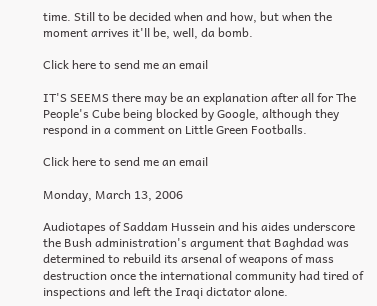time. Still to be decided when and how, but when the moment arrives it'll be, well, da bomb.

Click here to send me an email

IT'S SEEMS there may be an explanation after all for The People's Cube being blocked by Google, although they respond in a comment on Little Green Footballs.

Click here to send me an email

Monday, March 13, 2006

Audiotapes of Saddam Hussein and his aides underscore the Bush administration's argument that Baghdad was determined to rebuild its arsenal of weapons of mass destruction once the international community had tired of inspections and left the Iraqi dictator alone.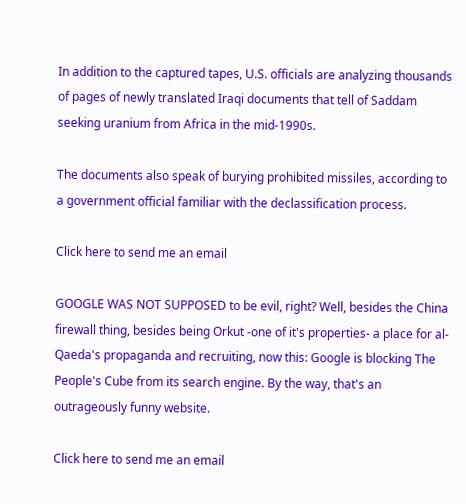In addition to the captured tapes, U.S. officials are analyzing thousands of pages of newly translated Iraqi documents that tell of Saddam seeking uranium from Africa in the mid-1990s.

The documents also speak of burying prohibited missiles, according to a government official familiar with the declassification process.

Click here to send me an email

GOOGLE WAS NOT SUPPOSED to be evil, right? Well, besides the China firewall thing, besides being Orkut -one of it's properties- a place for al-Qaeda's propaganda and recruiting, now this: Google is blocking The People's Cube from its search engine. By the way, that's an outrageously funny website.

Click here to send me an email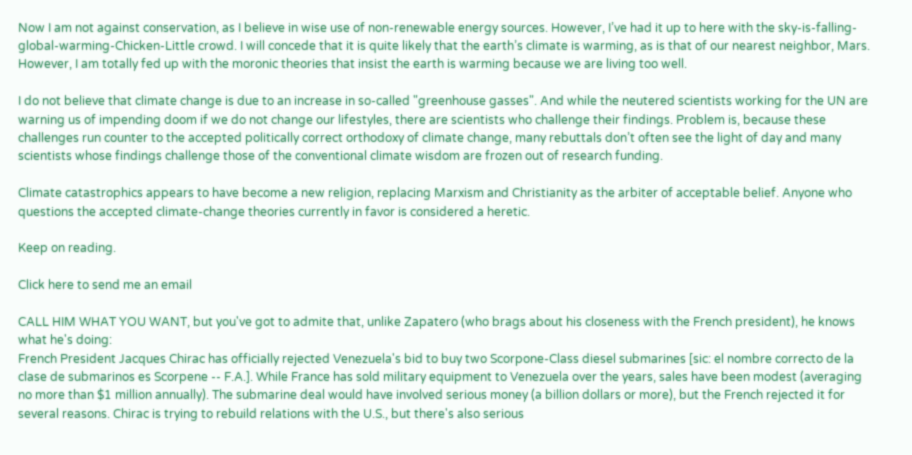Now I am not against conservation, as I believe in wise use of non-renewable energy sources. However, I’ve had it up to here with the sky-is-falling-global-warming-Chicken-Little crowd. I will concede that it is quite likely that the earth’s climate is warming, as is that of our nearest neighbor, Mars. However, I am totally fed up with the moronic theories that insist the earth is warming because we are living too well.

I do not believe that climate change is due to an increase in so-called "greenhouse gasses". And while the neutered scientists working for the UN are warning us of impending doom if we do not change our lifestyles, there are scientists who challenge their findings. Problem is, because these challenges run counter to the accepted politically correct orthodoxy of climate change, many rebuttals don’t often see the light of day and many scientists whose findings challenge those of the conventional climate wisdom are frozen out of research funding.

Climate catastrophics appears to have become a new religion, replacing Marxism and Christianity as the arbiter of acceptable belief. Anyone who questions the accepted climate-change theories currently in favor is considered a heretic.

Keep on reading.

Click here to send me an email

CALL HIM WHAT YOU WANT, but you've got to admite that, unlike Zapatero (who brags about his closeness with the French president), he knows what he's doing:
French President Jacques Chirac has officially rejected Venezuela's bid to buy two Scorpone-Class diesel submarines [sic: el nombre correcto de la clase de submarinos es Scorpene -- F.A.]. While France has sold military equipment to Venezuela over the years, sales have been modest (averaging no more than $1 million annually). The submarine deal would have involved serious money (a billion dollars or more), but the French rejected it for several reasons. Chirac is trying to rebuild relations with the U.S., but there's also serious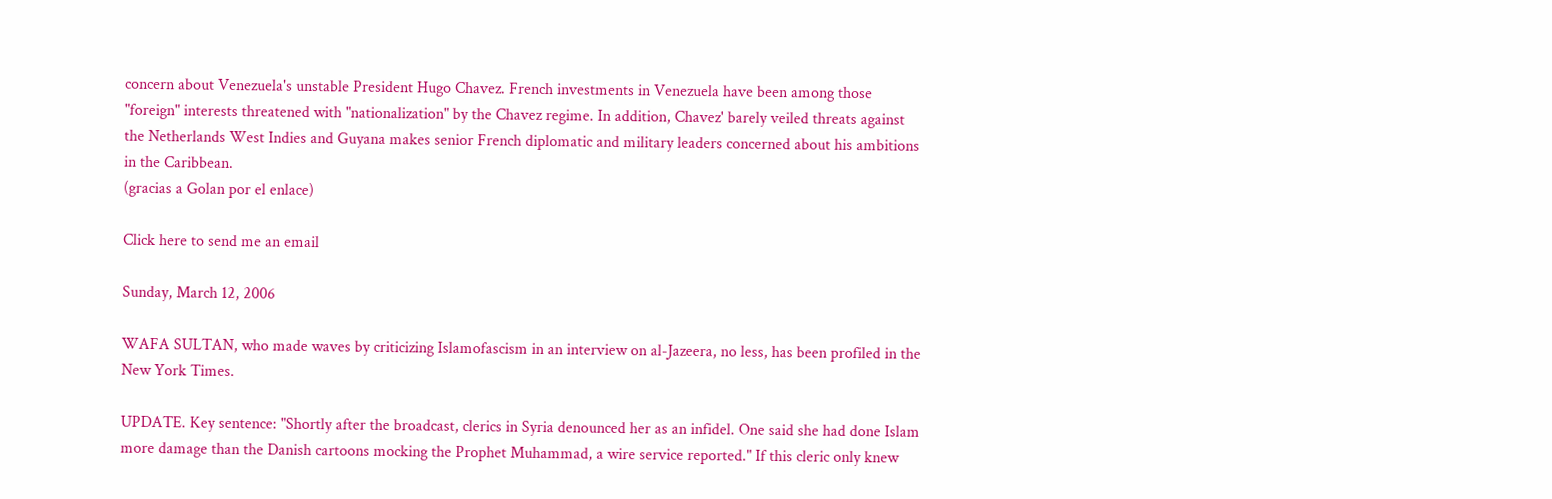concern about Venezuela's unstable President Hugo Chavez. French investments in Venezuela have been among those "foreign" interests threatened with "nationalization" by the Chavez regime. In addition, Chavez' barely veiled threats against the Netherlands West Indies and Guyana makes senior French diplomatic and military leaders concerned about his ambitions in the Caribbean.
(gracias a Golan por el enlace)

Click here to send me an email

Sunday, March 12, 2006

WAFA SULTAN, who made waves by criticizing Islamofascism in an interview on al-Jazeera, no less, has been profiled in the New York Times.

UPDATE. Key sentence: "Shortly after the broadcast, clerics in Syria denounced her as an infidel. One said she had done Islam more damage than the Danish cartoons mocking the Prophet Muhammad, a wire service reported." If this cleric only knew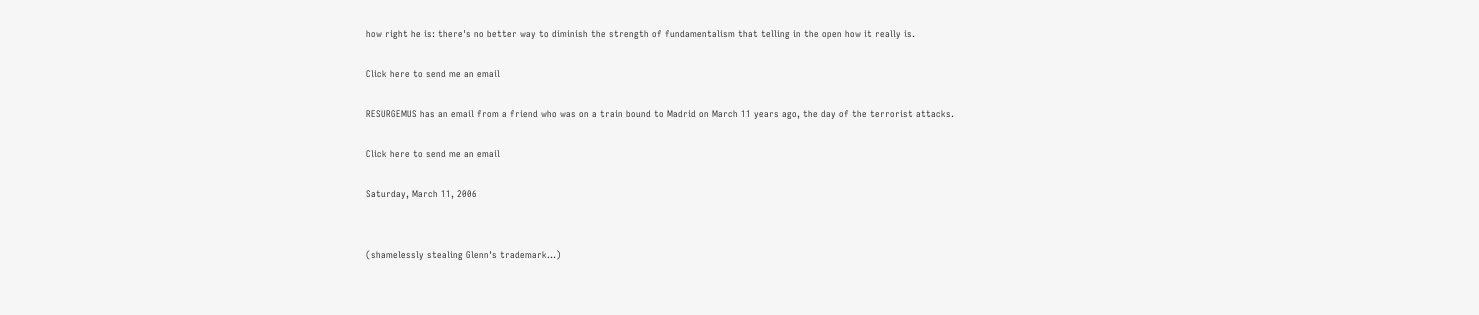how right he is: there's no better way to diminish the strength of fundamentalism that telling in the open how it really is.

Click here to send me an email

RESURGEMUS has an email from a friend who was on a train bound to Madrid on March 11 years ago, the day of the terrorist attacks.

Click here to send me an email

Saturday, March 11, 2006


(shamelessly stealing Glenn's trademark...)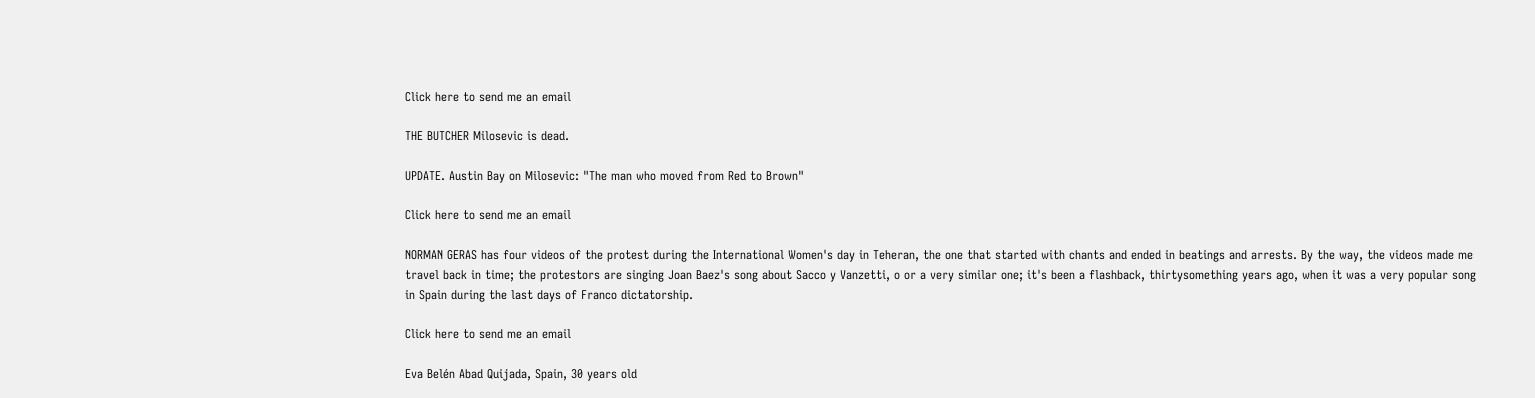Click here to send me an email

THE BUTCHER Milosevic is dead.

UPDATE. Austin Bay on Milosevic: "The man who moved from Red to Brown"

Click here to send me an email

NORMAN GERAS has four videos of the protest during the International Women's day in Teheran, the one that started with chants and ended in beatings and arrests. By the way, the videos made me travel back in time; the protestors are singing Joan Baez's song about Sacco y Vanzetti, o or a very similar one; it's been a flashback, thirtysomething years ago, when it was a very popular song in Spain during the last days of Franco dictatorship.

Click here to send me an email

Eva Belén Abad Quijada, Spain, 30 years old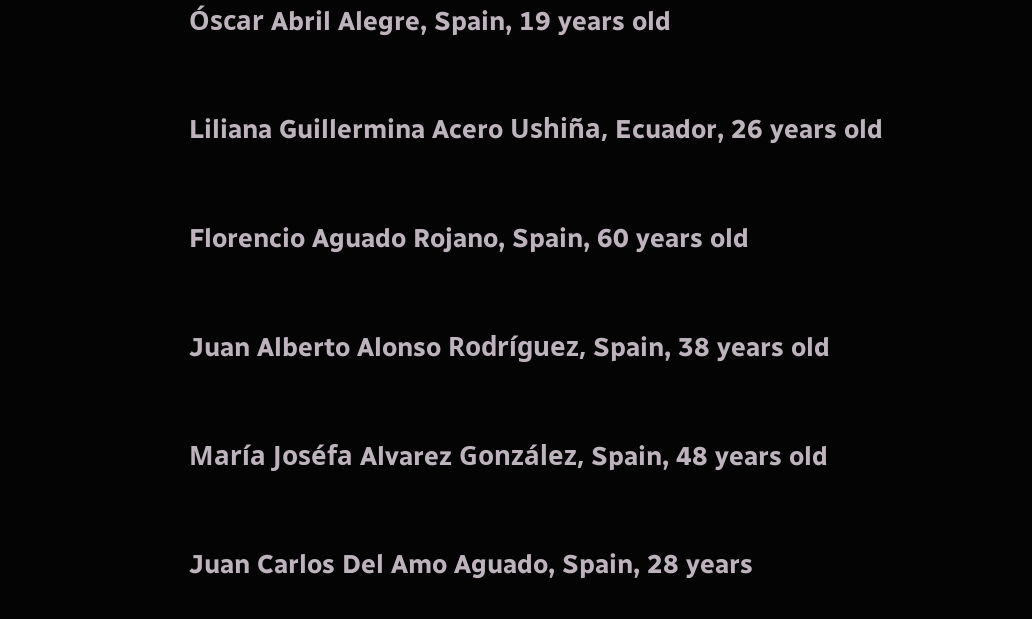Óscar Abril Alegre, Spain, 19 years old

Liliana Guillermina Acero Ushiña, Ecuador, 26 years old

Florencio Aguado Rojano, Spain, 60 years old

Juan Alberto Alonso Rodríguez, Spain, 38 years old

María Joséfa Alvarez González, Spain, 48 years old

Juan Carlos Del Amo Aguado, Spain, 28 years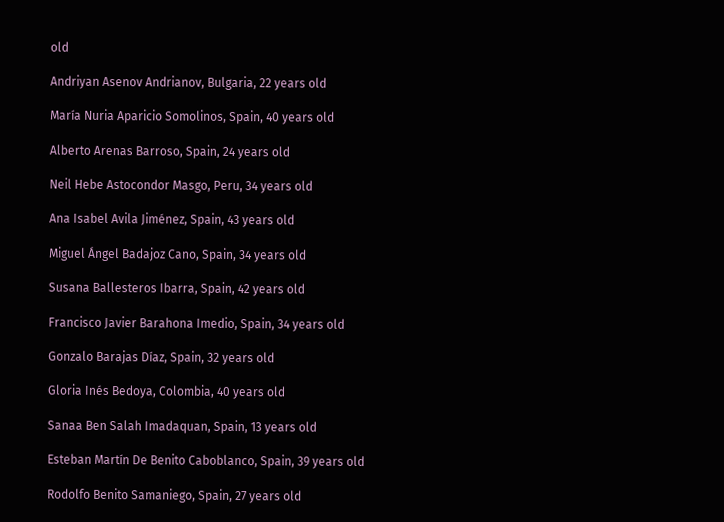old

Andriyan Asenov Andrianov, Bulgaria, 22 years old

María Nuria Aparicio Somolinos, Spain, 40 years old

Alberto Arenas Barroso, Spain, 24 years old

Neil Hebe Astocondor Masgo, Peru, 34 years old

Ana Isabel Avila Jiménez, Spain, 43 years old

Miguel Ángel Badajoz Cano, Spain, 34 years old

Susana Ballesteros Ibarra, Spain, 42 years old

Francisco Javier Barahona Imedio, Spain, 34 years old

Gonzalo Barajas Díaz, Spain, 32 years old

Gloria Inés Bedoya, Colombia, 40 years old

Sanaa Ben Salah Imadaquan, Spain, 13 years old

Esteban Martín De Benito Caboblanco, Spain, 39 years old

Rodolfo Benito Samaniego, Spain, 27 years old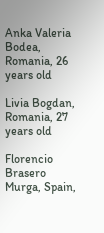Anka Valeria Bodea, Romania, 26 years old

Livia Bogdan, Romania, 27 years old

Florencio Brasero Murga, Spain,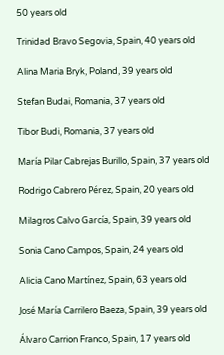50 years old

Trinidad Bravo Segovia, Spain, 40 years old

Alina Maria Bryk, Poland, 39 years old

Stefan Budai, Romania, 37 years old

Tibor Budi, Romania, 37 years old

María Pilar Cabrejas Burillo, Spain, 37 years old

Rodrigo Cabrero Pérez, Spain, 20 years old

Milagros Calvo García, Spain, 39 years old

Sonia Cano Campos, Spain, 24 years old

Alicia Cano Martínez, Spain, 63 years old

José María Carrilero Baeza, Spain, 39 years old

Álvaro Carrion Franco, Spain, 17 years old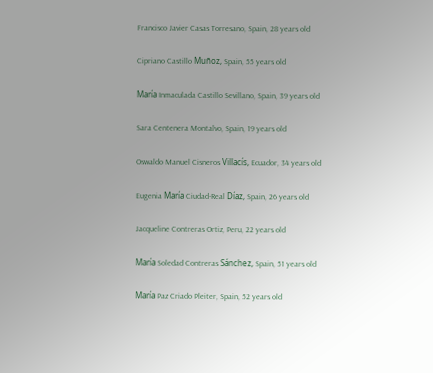Francisco Javier Casas Torresano, Spain, 28 years old

Cipriano Castillo Muñoz, Spain, 55 years old

María Inmaculada Castillo Sevillano, Spain, 39 years old

Sara Centenera Montalvo, Spain, 19 years old

Oswaldo Manuel Cisneros Villacís, Ecuador, 34 years old

Eugenia María Ciudad-Real Díaz, Spain, 26 years old

Jacqueline Contreras Ortiz, Peru, 22 years old

María Soledad Contreras Sánchez, Spain, 51 years old

María Paz Criado Pleiter, Spain, 52 years old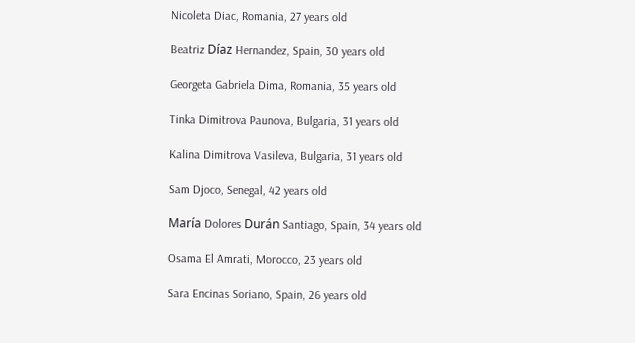Nicoleta Diac, Romania, 27 years old

Beatriz Díaz Hernandez, Spain, 30 years old

Georgeta Gabriela Dima, Romania, 35 years old

Tinka Dimitrova Paunova, Bulgaria, 31 years old

Kalina Dimitrova Vasileva, Bulgaria, 31 years old

Sam Djoco, Senegal, 42 years old

María Dolores Durán Santiago, Spain, 34 years old

Osama El Amrati, Morocco, 23 years old

Sara Encinas Soriano, Spain, 26 years old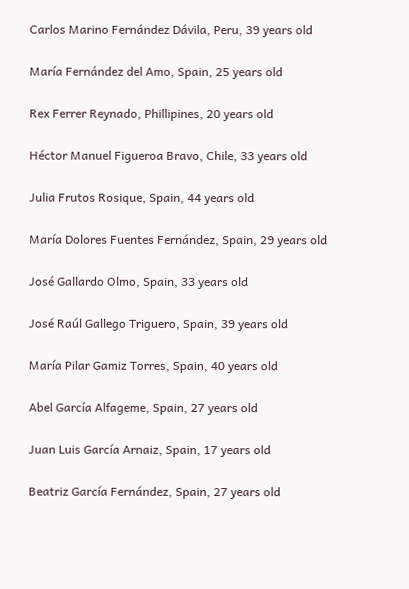Carlos Marino Fernández Dávila, Peru, 39 years old

María Fernández del Amo, Spain, 25 years old

Rex Ferrer Reynado, Phillipines, 20 years old

Héctor Manuel Figueroa Bravo, Chile, 33 years old

Julia Frutos Rosique, Spain, 44 years old

María Dolores Fuentes Fernández, Spain, 29 years old

José Gallardo Olmo, Spain, 33 years old

José Raúl Gallego Triguero, Spain, 39 years old

María Pilar Gamiz Torres, Spain, 40 years old

Abel García Alfageme, Spain, 27 years old

Juan Luis García Arnaiz, Spain, 17 years old

Beatriz García Fernández, Spain, 27 years old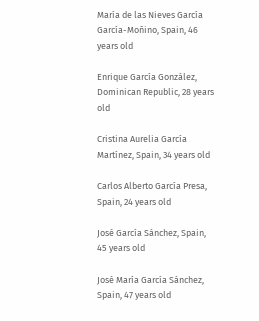María de las Nieves García García-Moñino, Spain, 46 years old

Enrique García González, Dominican Republic, 28 years old

Cristina Aurelia García Martínez, Spain, 34 years old

Carlos Alberto García Presa, Spain, 24 years old

José García Sánchez, Spain, 45 years old

José María García Sánchez, Spain, 47 years old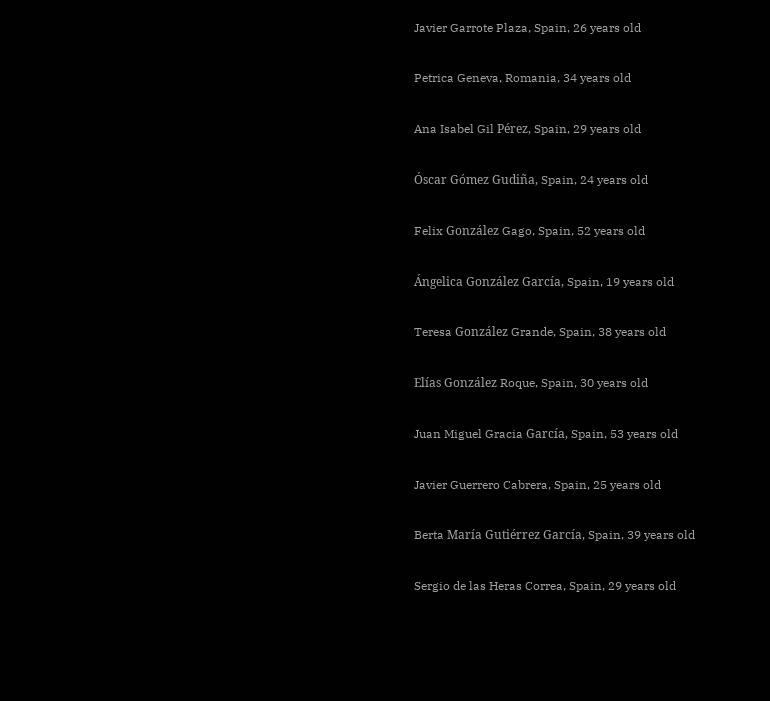Javier Garrote Plaza, Spain, 26 years old

Petrica Geneva, Romania, 34 years old

Ana Isabel Gil Pérez, Spain, 29 years old

Óscar Gómez Gudiña, Spain, 24 years old

Felix González Gago, Spain, 52 years old

Ángelica González García, Spain, 19 years old

Teresa González Grande, Spain, 38 years old

Elías González Roque, Spain, 30 years old

Juan Miguel Gracia García, Spain, 53 years old

Javier Guerrero Cabrera, Spain, 25 years old

Berta María Gutiérrez García, Spain, 39 years old

Sergio de las Heras Correa, Spain, 29 years old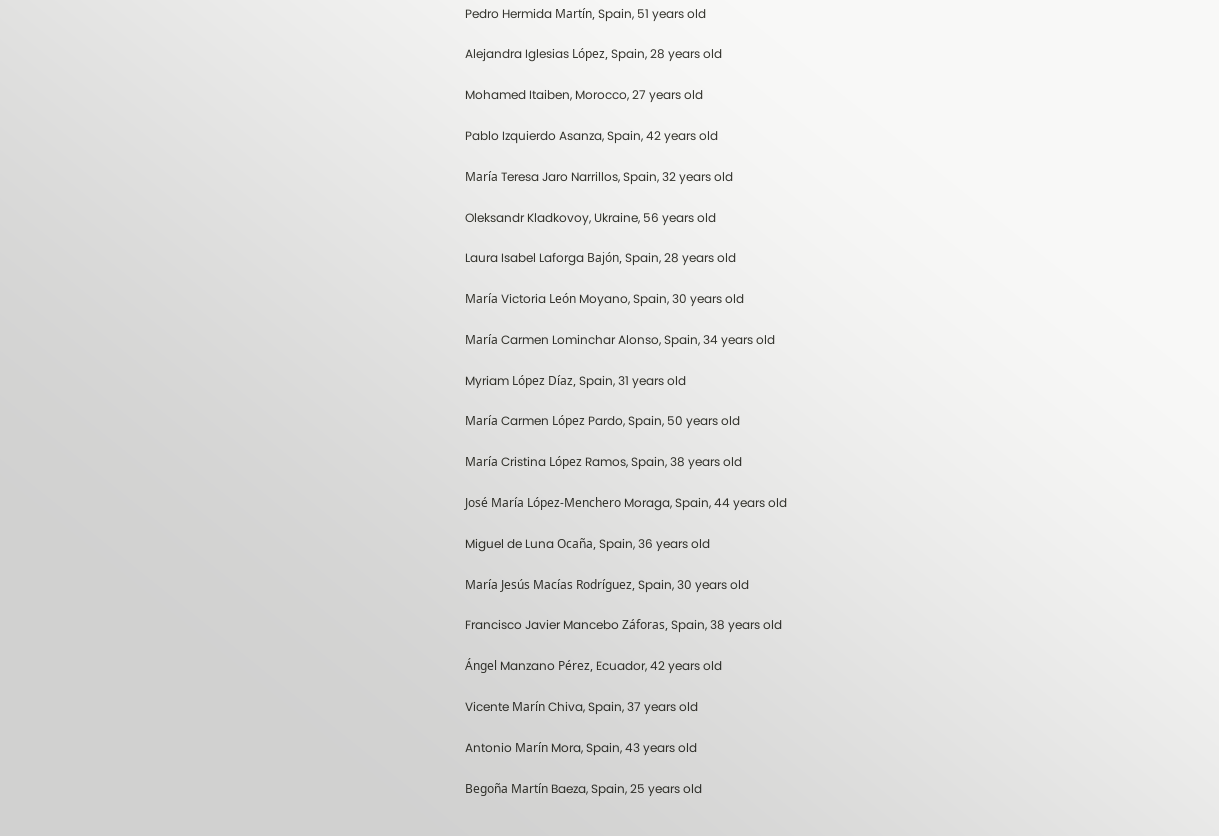Pedro Hermida Martín, Spain, 51 years old

Alejandra Iglesias López, Spain, 28 years old

Mohamed Itaiben, Morocco, 27 years old

Pablo Izquierdo Asanza, Spain, 42 years old

María Teresa Jaro Narrillos, Spain, 32 years old

Oleksandr Kladkovoy, Ukraine, 56 years old

Laura Isabel Laforga Bajón, Spain, 28 years old

María Victoria León Moyano, Spain, 30 years old

María Carmen Lominchar Alonso, Spain, 34 years old

Myriam López Díaz, Spain, 31 years old

María Carmen López Pardo, Spain, 50 years old

María Cristina López Ramos, Spain, 38 years old

José María López-Menchero Moraga, Spain, 44 years old

Miguel de Luna Ocaña, Spain, 36 years old

María Jesús Macías Rodríguez, Spain, 30 years old

Francisco Javier Mancebo Záforas, Spain, 38 years old

Ángel Manzano Pérez, Ecuador, 42 years old

Vicente Marín Chiva, Spain, 37 years old

Antonio Marín Mora, Spain, 43 years old

Begoña Martín Baeza, Spain, 25 years old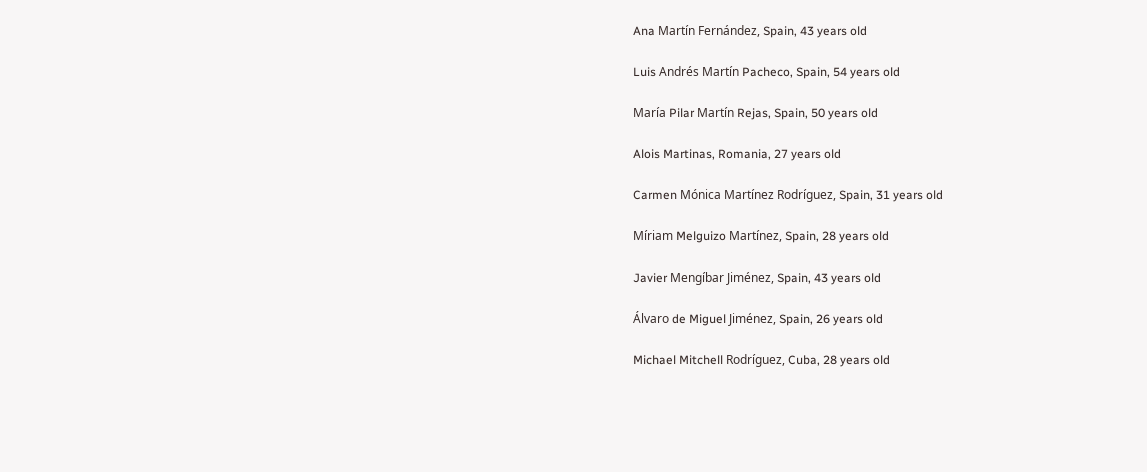Ana Martín Fernández, Spain, 43 years old

Luis Andrés Martín Pacheco, Spain, 54 years old

María Pilar Martín Rejas, Spain, 50 years old

Alois Martinas, Romania, 27 years old

Carmen Mónica Martínez Rodríguez, Spain, 31 years old

Míriam Melguizo Martínez, Spain, 28 years old

Javier Mengíbar Jiménez, Spain, 43 years old

Álvaro de Miguel Jiménez, Spain, 26 years old

Michael Mitchell Rodríguez, Cuba, 28 years old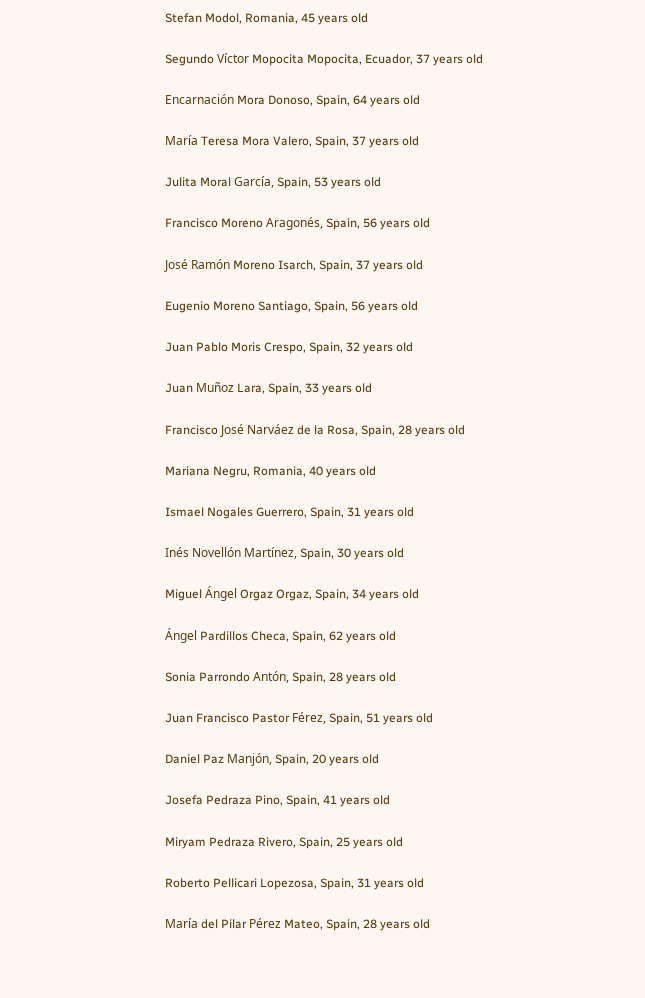Stefan Modol, Romania, 45 years old

Segundo Víctor Mopocita Mopocita, Ecuador, 37 years old

Encarnación Mora Donoso, Spain, 64 years old

María Teresa Mora Valero, Spain, 37 years old

Julita Moral García, Spain, 53 years old

Francisco Moreno Aragonés, Spain, 56 years old

José Ramón Moreno Isarch, Spain, 37 years old

Eugenio Moreno Santiago, Spain, 56 years old

Juan Pablo Moris Crespo, Spain, 32 years old

Juan Muñoz Lara, Spain, 33 years old

Francisco José Narváez de la Rosa, Spain, 28 years old

Mariana Negru, Romania, 40 years old

Ismael Nogales Guerrero, Spain, 31 years old

Inés Novellón Martínez, Spain, 30 years old

Miguel Ángel Orgaz Orgaz, Spain, 34 years old

Ángel Pardillos Checa, Spain, 62 years old

Sonia Parrondo Antón, Spain, 28 years old

Juan Francisco Pastor Férez, Spain, 51 years old

Daniel Paz Manjón, Spain, 20 years old

Josefa Pedraza Pino, Spain, 41 years old

Miryam Pedraza Rivero, Spain, 25 years old

Roberto Pellicari Lopezosa, Spain, 31 years old

María del Pilar Pérez Mateo, Spain, 28 years old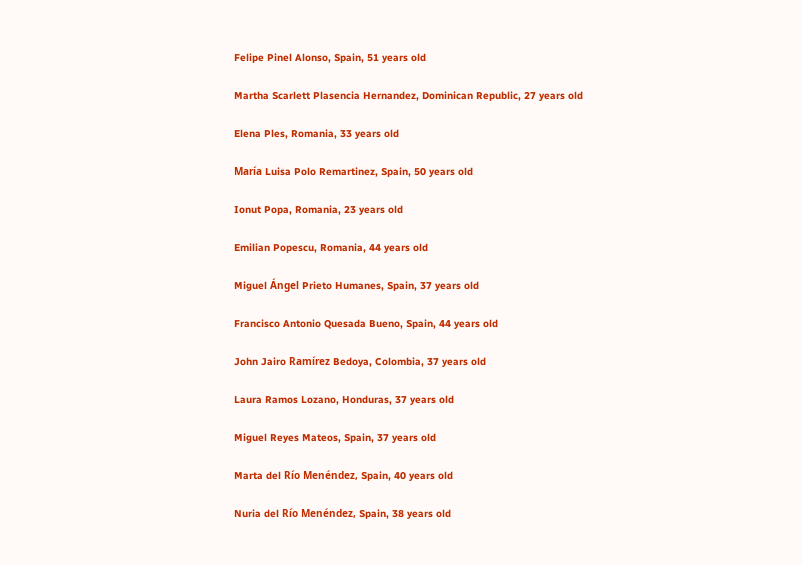Felipe Pinel Alonso, Spain, 51 years old

Martha Scarlett Plasencia Hernandez, Dominican Republic, 27 years old

Elena Ples, Romania, 33 years old

María Luisa Polo Remartinez, Spain, 50 years old

Ionut Popa, Romania, 23 years old

Emilian Popescu, Romania, 44 years old

Miguel Ángel Prieto Humanes, Spain, 37 years old

Francisco Antonio Quesada Bueno, Spain, 44 years old

John Jairo Ramírez Bedoya, Colombia, 37 years old

Laura Ramos Lozano, Honduras, 37 years old

Miguel Reyes Mateos, Spain, 37 years old

Marta del Río Menéndez, Spain, 40 years old

Nuria del Río Menéndez, Spain, 38 years old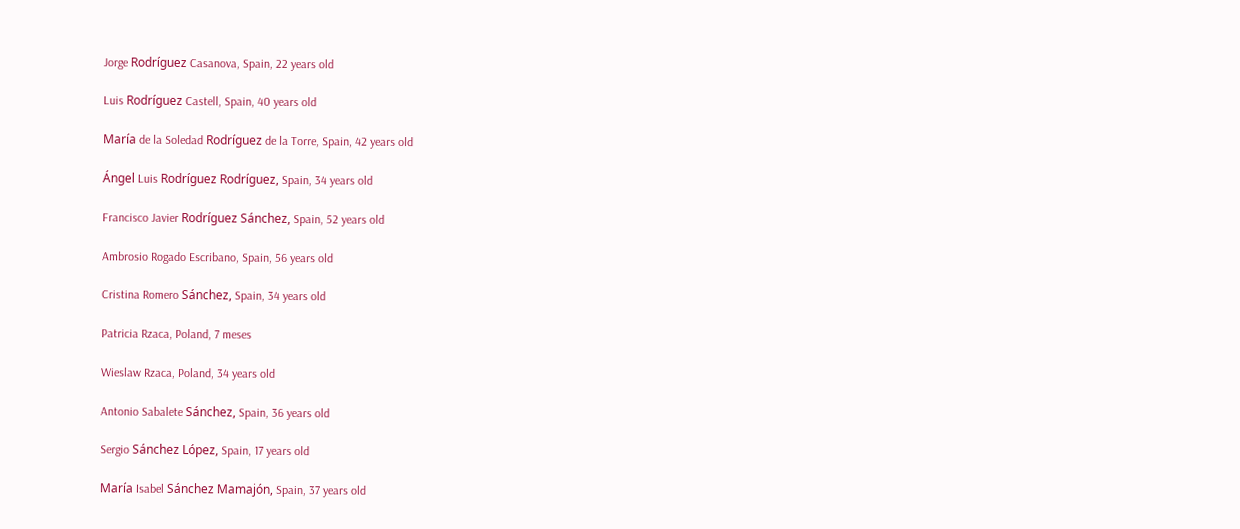Jorge Rodríguez Casanova, Spain, 22 years old

Luis Rodríguez Castell, Spain, 40 years old

María de la Soledad Rodríguez de la Torre, Spain, 42 years old

Ángel Luis Rodríguez Rodríguez, Spain, 34 years old

Francisco Javier Rodríguez Sánchez, Spain, 52 years old

Ambrosio Rogado Escribano, Spain, 56 years old

Cristina Romero Sánchez, Spain, 34 years old

Patricia Rzaca, Poland, 7 meses

Wieslaw Rzaca, Poland, 34 years old

Antonio Sabalete Sánchez, Spain, 36 years old

Sergio Sánchez López, Spain, 17 years old

María Isabel Sánchez Mamajón, Spain, 37 years old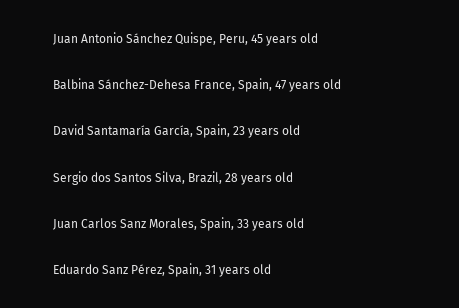Juan Antonio Sánchez Quispe, Peru, 45 years old

Balbina Sánchez-Dehesa France, Spain, 47 years old

David Santamaría García, Spain, 23 years old

Sergio dos Santos Silva, Brazil, 28 years old

Juan Carlos Sanz Morales, Spain, 33 years old

Eduardo Sanz Pérez, Spain, 31 years old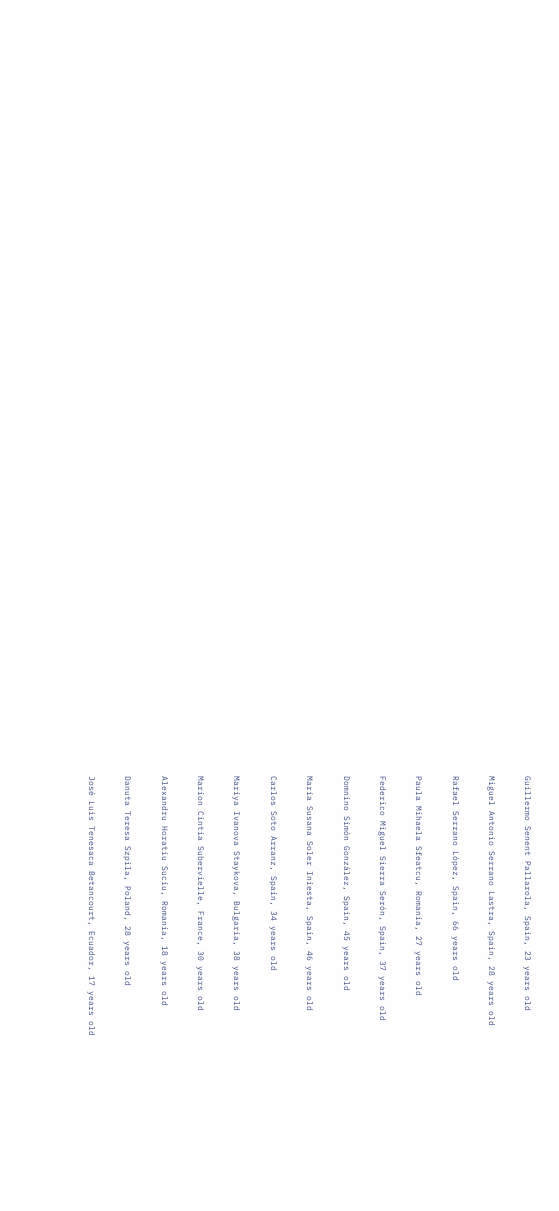Guillermo Senent Pallarola, Spain, 23 years old

Miguel Antonio Serrano Lastra, Spain, 28 years old

Rafael Serrano López, Spain, 66 years old

Paula Mihaela Sfeatcu, Romania, 27 years old

Federico Miguel Sierra Serón, Spain, 37 years old

Domnino Simón González, Spain, 45 years old

María Susana Soler Iniesta, Spain, 46 years old

Carlos Soto Arranz, Spain, 34 years old

Mariya Ivanova Staykova, Bulgaria, 38 years old

Marion Cintia Subervielle, France, 30 years old

Alexandru Horatiu Suciu, Romania, 18 years old

Danuta Teresa Szpila, Poland, 28 years old

José Luis Tenesaca Betancourt, Ecuador, 17 years old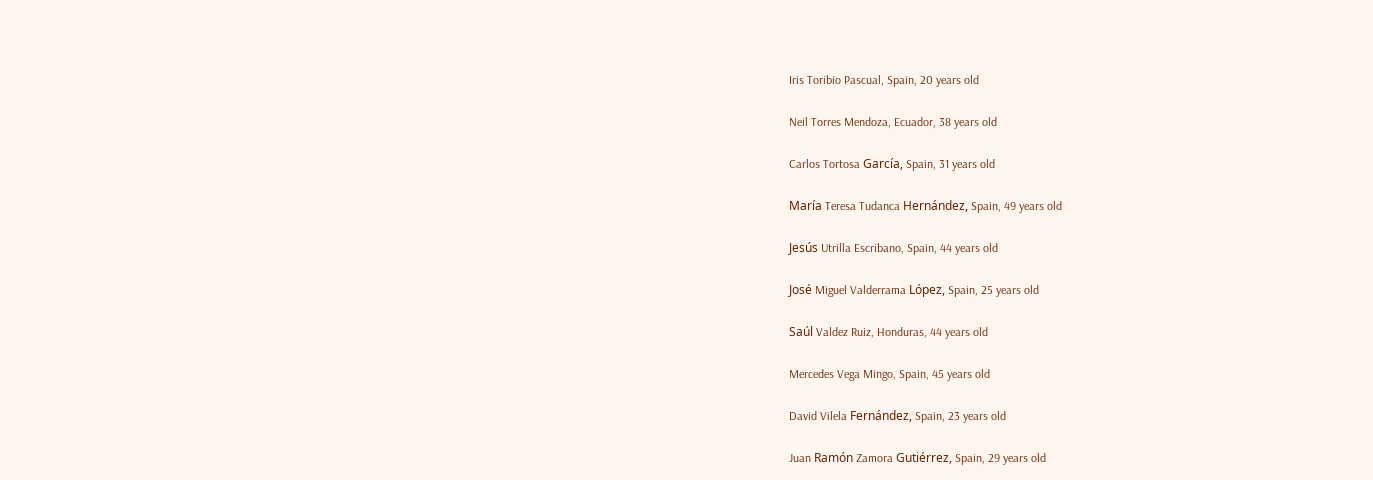Iris Toribio Pascual, Spain, 20 years old

Neil Torres Mendoza, Ecuador, 38 years old

Carlos Tortosa García, Spain, 31 years old

María Teresa Tudanca Hernández, Spain, 49 years old

Jesús Utrilla Escribano, Spain, 44 years old

José Miguel Valderrama López, Spain, 25 years old

Saúl Valdez Ruiz, Honduras, 44 years old

Mercedes Vega Mingo, Spain, 45 years old

David Vilela Fernández, Spain, 23 years old

Juan Ramón Zamora Gutiérrez, Spain, 29 years old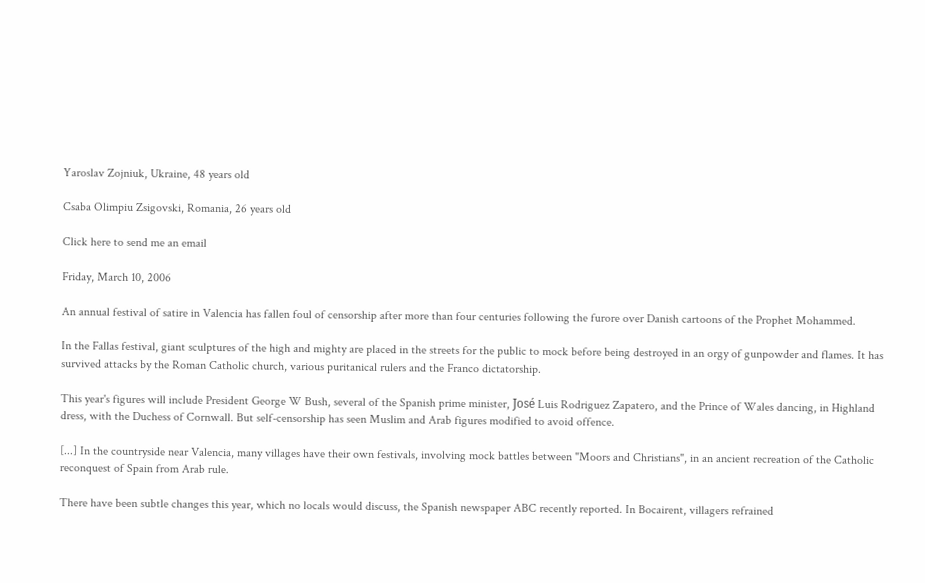Yaroslav Zojniuk, Ukraine, 48 years old

Csaba Olimpiu Zsigovski, Romania, 26 years old

Click here to send me an email

Friday, March 10, 2006

An annual festival of satire in Valencia has fallen foul of censorship after more than four centuries following the furore over Danish cartoons of the Prophet Mohammed.

In the Fallas festival, giant sculptures of the high and mighty are placed in the streets for the public to mock before being destroyed in an orgy of gunpowder and flames. It has survived attacks by the Roman Catholic church, various puritanical rulers and the Franco dictatorship.

This year's figures will include President George W Bush, several of the Spanish prime minister, José Luis Rodriguez Zapatero, and the Prince of Wales dancing, in Highland dress, with the Duchess of Cornwall. But self-censorship has seen Muslim and Arab figures modified to avoid offence.

[...] In the countryside near Valencia, many villages have their own festivals, involving mock battles between "Moors and Christians", in an ancient recreation of the Catholic reconquest of Spain from Arab rule.

There have been subtle changes this year, which no locals would discuss, the Spanish newspaper ABC recently reported. In Bocairent, villagers refrained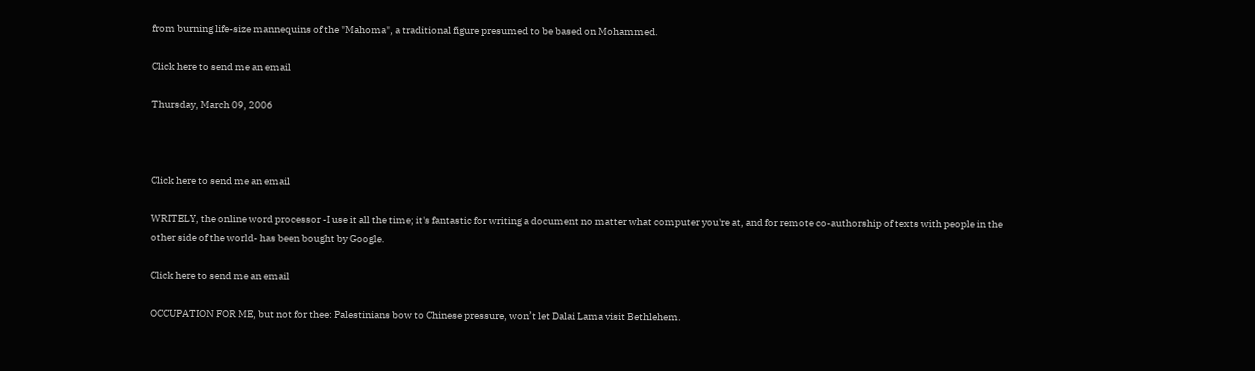from burning life-size mannequins of the "Mahoma", a traditional figure presumed to be based on Mohammed.

Click here to send me an email

Thursday, March 09, 2006



Click here to send me an email

WRITELY, the online word processor -I use it all the time; it's fantastic for writing a document no matter what computer you're at, and for remote co-authorship of texts with people in the other side of the world- has been bought by Google.

Click here to send me an email

OCCUPATION FOR ME, but not for thee: Palestinians bow to Chinese pressure, won’t let Dalai Lama visit Bethlehem.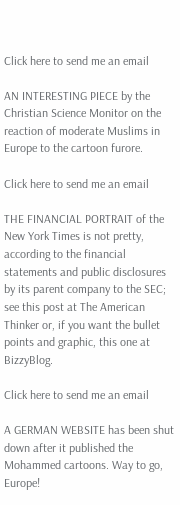Click here to send me an email

AN INTERESTING PIECE by the Christian Science Monitor on the reaction of moderate Muslims in Europe to the cartoon furore.

Click here to send me an email

THE FINANCIAL PORTRAIT of the New York Times is not pretty, according to the financial statements and public disclosures by its parent company to the SEC; see this post at The American Thinker or, if you want the bullet points and graphic, this one at BizzyBlog.

Click here to send me an email

A GERMAN WEBSITE has been shut down after it published the Mohammed cartoons. Way to go, Europe!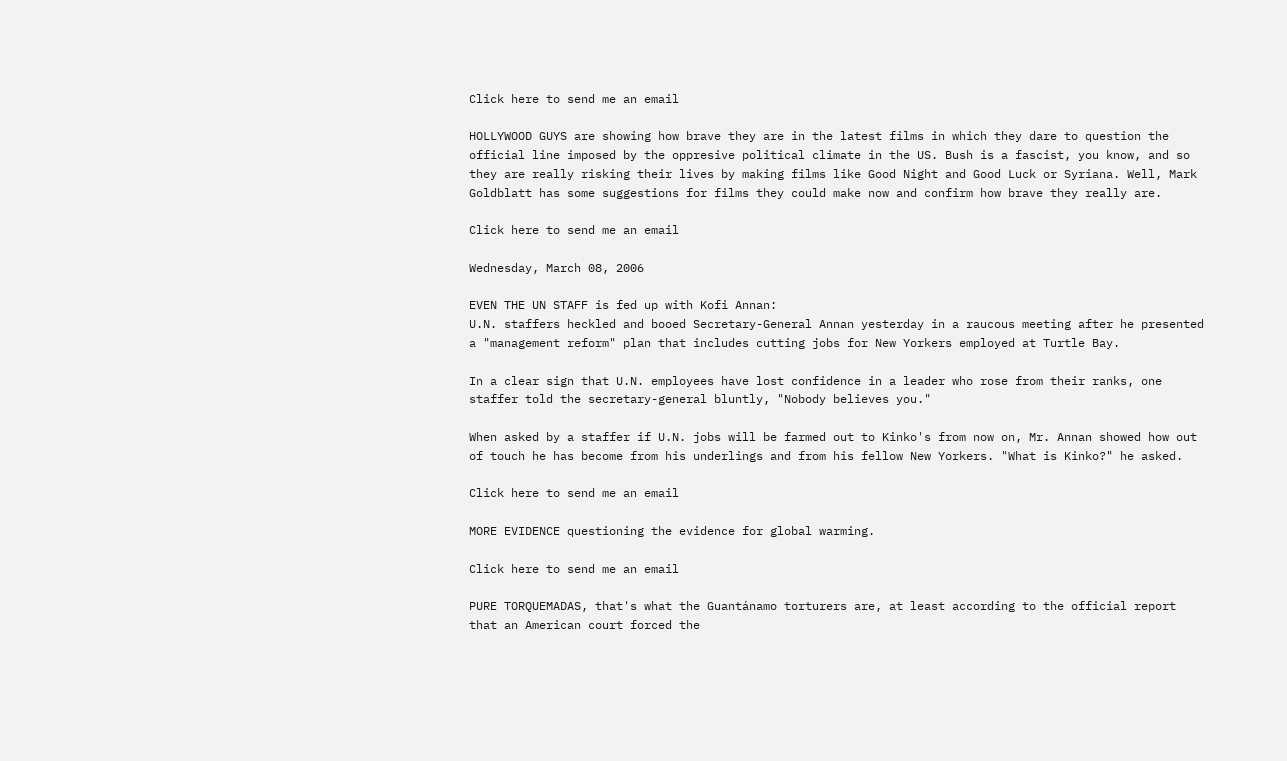Click here to send me an email

HOLLYWOOD GUYS are showing how brave they are in the latest films in which they dare to question the official line imposed by the oppresive political climate in the US. Bush is a fascist, you know, and so they are really risking their lives by making films like Good Night and Good Luck or Syriana. Well, Mark Goldblatt has some suggestions for films they could make now and confirm how brave they really are.

Click here to send me an email

Wednesday, March 08, 2006

EVEN THE UN STAFF is fed up with Kofi Annan:
U.N. staffers heckled and booed Secretary-General Annan yesterday in a raucous meeting after he presented a "management reform" plan that includes cutting jobs for New Yorkers employed at Turtle Bay.

In a clear sign that U.N. employees have lost confidence in a leader who rose from their ranks, one staffer told the secretary-general bluntly, "Nobody believes you."

When asked by a staffer if U.N. jobs will be farmed out to Kinko's from now on, Mr. Annan showed how out of touch he has become from his underlings and from his fellow New Yorkers. "What is Kinko?" he asked.

Click here to send me an email

MORE EVIDENCE questioning the evidence for global warming.

Click here to send me an email

PURE TORQUEMADAS, that's what the Guantánamo torturers are, at least according to the official report that an American court forced the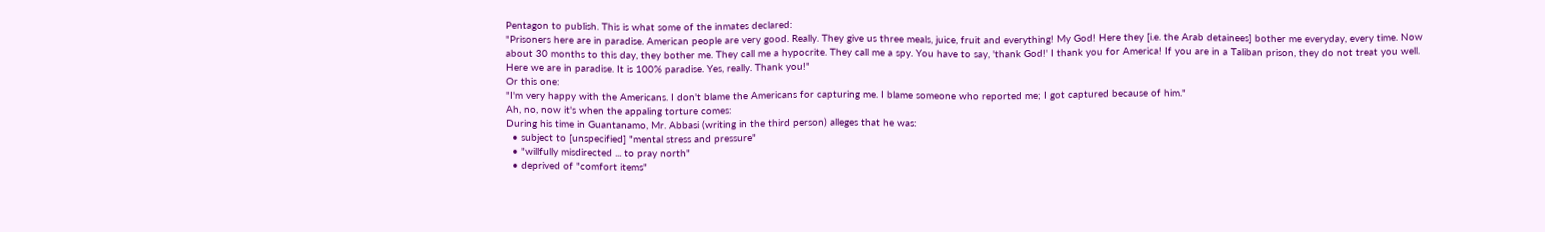Pentagon to publish. This is what some of the inmates declared:
"Prisoners here are in paradise. American people are very good. Really. They give us three meals, juice, fruit and everything! My God! Here they [i.e. the Arab detainees] bother me everyday, every time. Now about 30 months to this day, they bother me. They call me a hypocrite. They call me a spy. You have to say, 'thank God!' I thank you for America! If you are in a Taliban prison, they do not treat you well. Here we are in paradise. It is 100% paradise. Yes, really. Thank you!"
Or this one:
"I'm very happy with the Americans. I don't blame the Americans for capturing me. I blame someone who reported me; I got captured because of him."
Ah, no, now it's when the appaling torture comes:
During his time in Guantanamo, Mr. Abbasi (writing in the third person) alleges that he was:
  • subject to [unspecified] "mental stress and pressure"
  • "willfully misdirected ... to pray north"
  • deprived of "comfort items"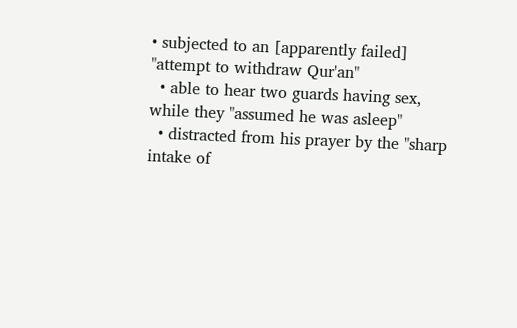• subjected to an [apparently failed] "attempt to withdraw Qur'an"
  • able to hear two guards having sex, while they "assumed he was asleep"
  • distracted from his prayer by the "sharp intake of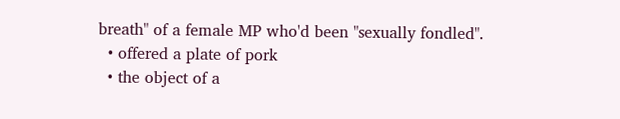breath" of a female MP who'd been "sexually fondled".
  • offered a plate of pork
  • the object of a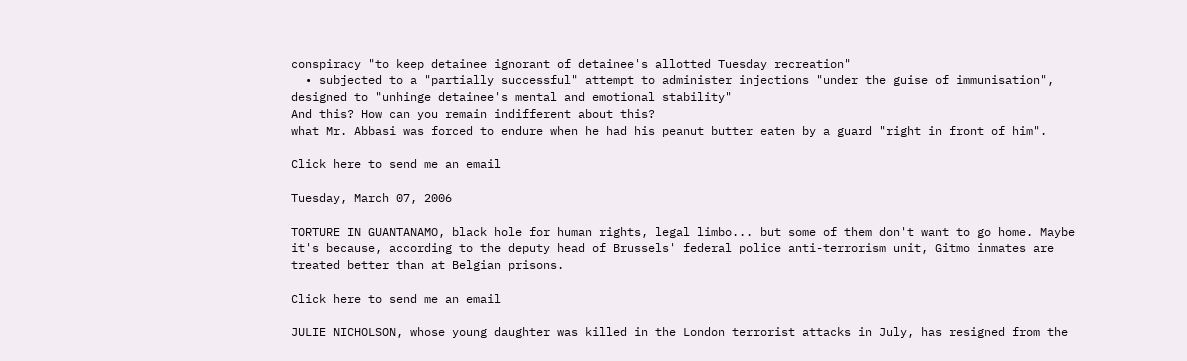conspiracy "to keep detainee ignorant of detainee's allotted Tuesday recreation"
  • subjected to a "partially successful" attempt to administer injections "under the guise of immunisation", designed to "unhinge detainee's mental and emotional stability"
And this? How can you remain indifferent about this?
what Mr. Abbasi was forced to endure when he had his peanut butter eaten by a guard "right in front of him".

Click here to send me an email

Tuesday, March 07, 2006

TORTURE IN GUANTANAMO, black hole for human rights, legal limbo... but some of them don't want to go home. Maybe it's because, according to the deputy head of Brussels' federal police anti-terrorism unit, Gitmo inmates are treated better than at Belgian prisons.

Click here to send me an email

JULIE NICHOLSON, whose young daughter was killed in the London terrorist attacks in July, has resigned from the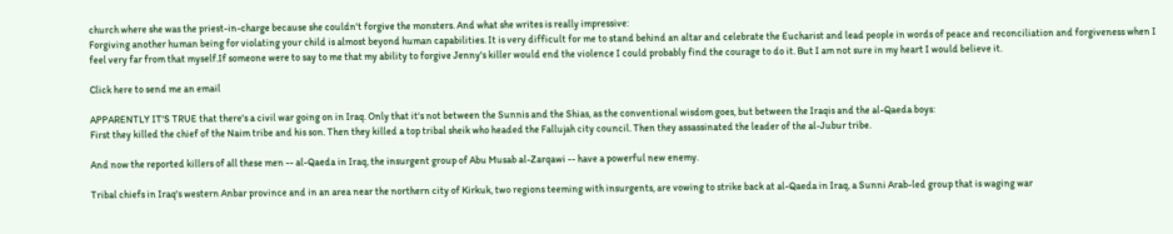church where she was the priest-in-charge because she couldn't forgive the monsters. And what she writes is really impressive:
Forgiving another human being for violating your child is almost beyond human capabilities. It is very difficult for me to stand behind an altar and celebrate the Eucharist and lead people in words of peace and reconciliation and forgiveness when I feel very far from that myself.If someone were to say to me that my ability to forgive Jenny's killer would end the violence I could probably find the courage to do it. But I am not sure in my heart I would believe it.

Click here to send me an email

APPARENTLY IT'S TRUE that there's a civil war going on in Iraq. Only that it's not between the Sunnis and the Shias, as the conventional wisdom goes, but between the Iraqis and the al-Qaeda boys:
First they killed the chief of the Naim tribe and his son. Then they killed a top tribal sheik who headed the Fallujah city council. Then they assassinated the leader of the al-Jubur tribe.

And now the reported killers of all these men -- al-Qaeda in Iraq, the insurgent group of Abu Musab al-Zarqawi -- have a powerful new enemy.

Tribal chiefs in Iraq's western Anbar province and in an area near the northern city of Kirkuk, two regions teeming with insurgents, are vowing to strike back at al-Qaeda in Iraq, a Sunni Arab-led group that is waging war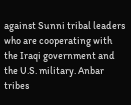against Sunni tribal leaders who are cooperating with the Iraqi government and the U.S. military. Anbar tribes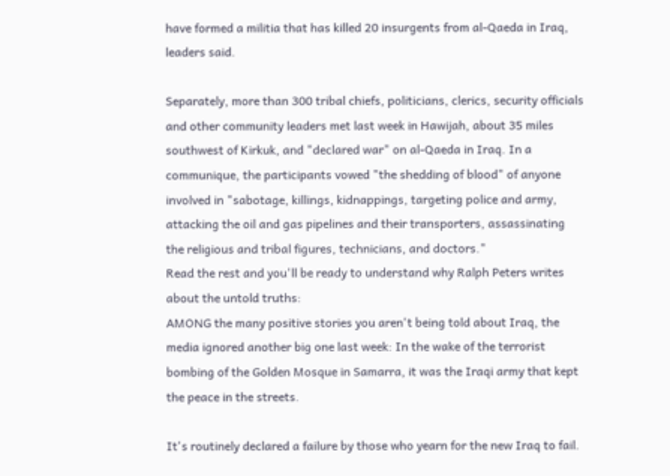have formed a militia that has killed 20 insurgents from al-Qaeda in Iraq, leaders said.

Separately, more than 300 tribal chiefs, politicians, clerics, security officials and other community leaders met last week in Hawijah, about 35 miles southwest of Kirkuk, and "declared war" on al-Qaeda in Iraq. In a communique, the participants vowed "the shedding of blood" of anyone involved in "sabotage, killings, kidnappings, targeting police and army, attacking the oil and gas pipelines and their transporters, assassinating the religious and tribal figures, technicians, and doctors."
Read the rest and you'll be ready to understand why Ralph Peters writes about the untold truths:
AMONG the many positive stories you aren't being told about Iraq, the media ignored another big one last week: In the wake of the terrorist bombing of the Golden Mosque in Samarra, it was the Iraqi army that kept the peace in the streets.

It's routinely declared a failure by those who yearn for the new Iraq to fail.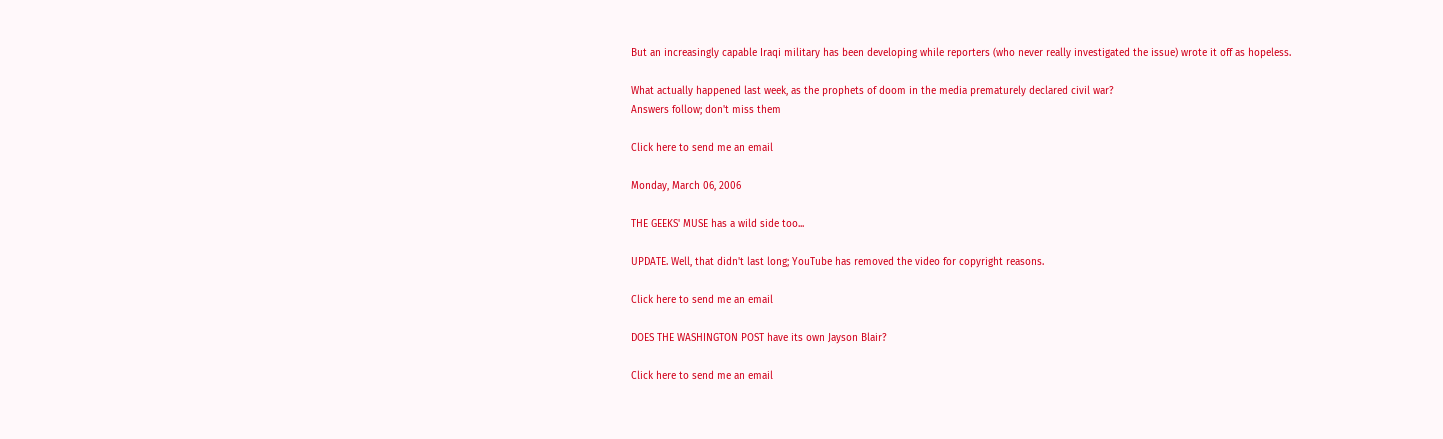But an increasingly capable Iraqi military has been developing while reporters (who never really investigated the issue) wrote it off as hopeless.

What actually happened last week, as the prophets of doom in the media prematurely declared civil war?
Answers follow; don't miss them

Click here to send me an email

Monday, March 06, 2006

THE GEEKS' MUSE has a wild side too...

UPDATE. Well, that didn't last long; YouTube has removed the video for copyright reasons.

Click here to send me an email

DOES THE WASHINGTON POST have its own Jayson Blair?

Click here to send me an email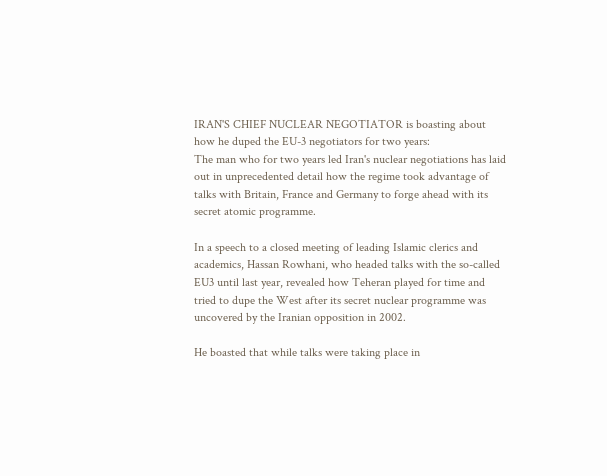IRAN'S CHIEF NUCLEAR NEGOTIATOR is boasting about how he duped the EU-3 negotiators for two years:
The man who for two years led Iran's nuclear negotiations has laid out in unprecedented detail how the regime took advantage of talks with Britain, France and Germany to forge ahead with its secret atomic programme.

In a speech to a closed meeting of leading Islamic clerics and academics, Hassan Rowhani, who headed talks with the so-called EU3 until last year, revealed how Teheran played for time and tried to dupe the West after its secret nuclear programme was uncovered by the Iranian opposition in 2002.

He boasted that while talks were taking place in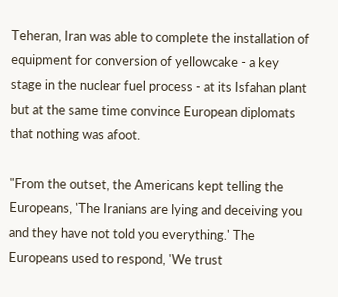Teheran, Iran was able to complete the installation of equipment for conversion of yellowcake - a key stage in the nuclear fuel process - at its Isfahan plant but at the same time convince European diplomats that nothing was afoot.

"From the outset, the Americans kept telling the Europeans, 'The Iranians are lying and deceiving you and they have not told you everything.' The Europeans used to respond, 'We trust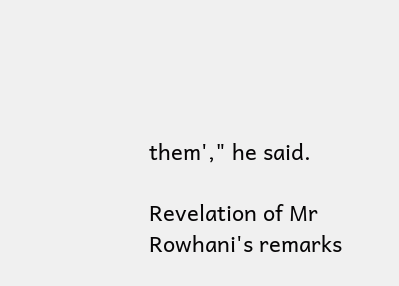them'," he said.

Revelation of Mr Rowhani's remarks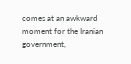comes at an awkward moment for the Iranian government,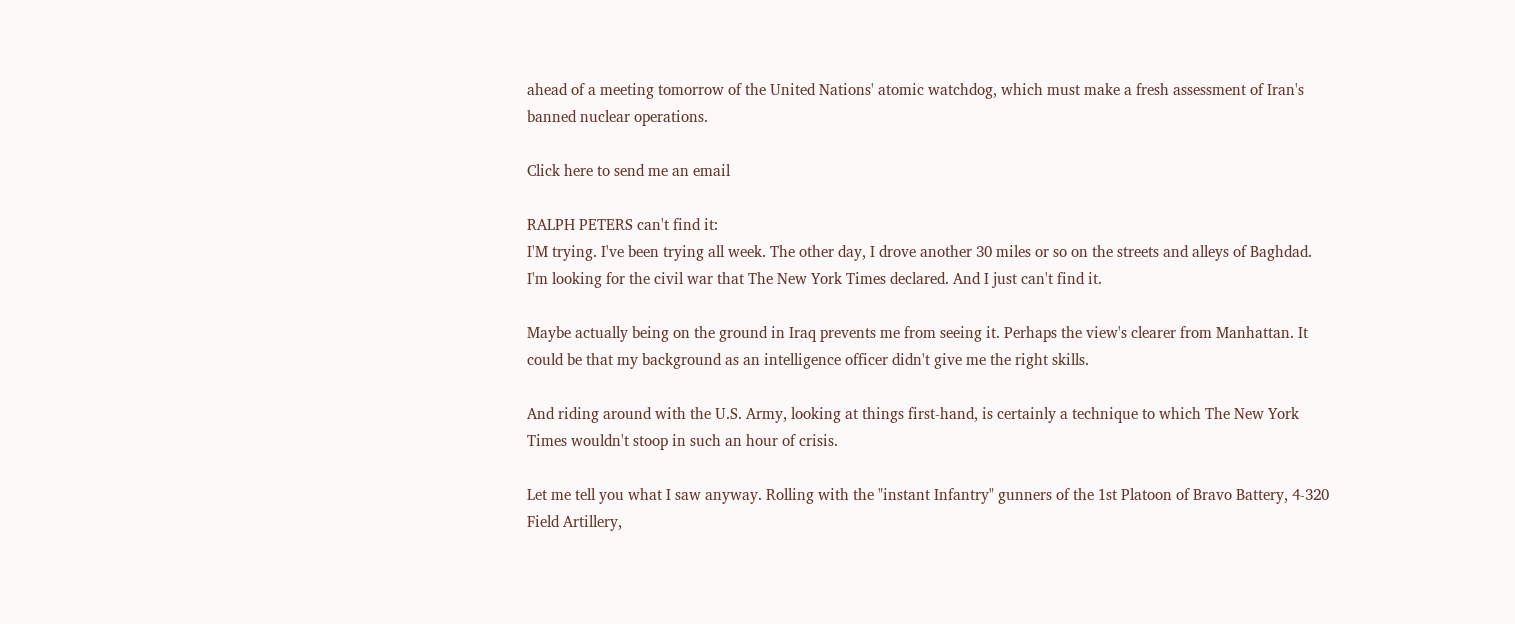ahead of a meeting tomorrow of the United Nations' atomic watchdog, which must make a fresh assessment of Iran's banned nuclear operations.

Click here to send me an email

RALPH PETERS can't find it:
I'M trying. I've been trying all week. The other day, I drove another 30 miles or so on the streets and alleys of Baghdad. I'm looking for the civil war that The New York Times declared. And I just can't find it.

Maybe actually being on the ground in Iraq prevents me from seeing it. Perhaps the view's clearer from Manhattan. It could be that my background as an intelligence officer didn't give me the right skills.

And riding around with the U.S. Army, looking at things first-hand, is certainly a technique to which The New York Times wouldn't stoop in such an hour of crisis.

Let me tell you what I saw anyway. Rolling with the "instant Infantry" gunners of the 1st Platoon of Bravo Battery, 4-320 Field Artillery,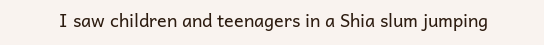I saw children and teenagers in a Shia slum jumping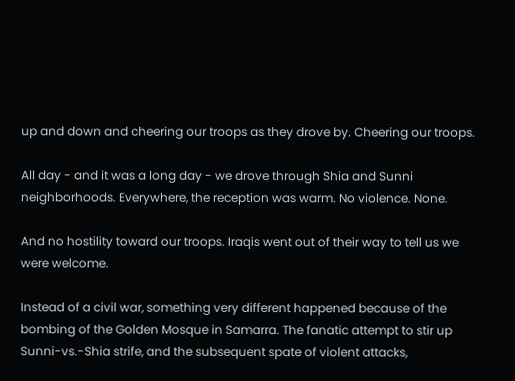up and down and cheering our troops as they drove by. Cheering our troops.

All day - and it was a long day - we drove through Shia and Sunni neighborhoods. Everywhere, the reception was warm. No violence. None.

And no hostility toward our troops. Iraqis went out of their way to tell us we were welcome.

Instead of a civil war, something very different happened because of the bombing of the Golden Mosque in Samarra. The fanatic attempt to stir up Sunni-vs.-Shia strife, and the subsequent spate of violent attacks,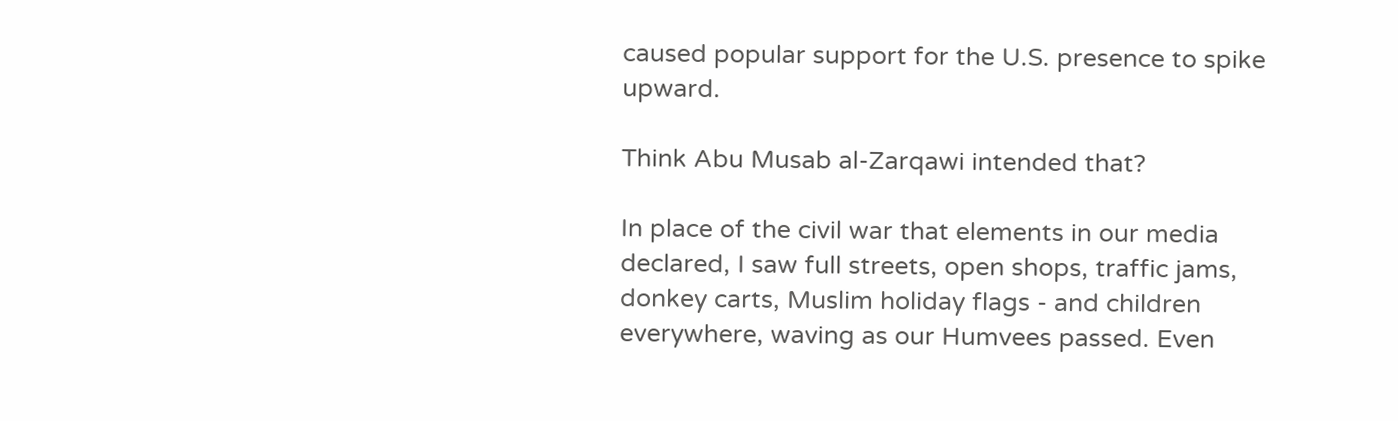caused popular support for the U.S. presence to spike upward.

Think Abu Musab al-Zarqawi intended that?

In place of the civil war that elements in our media declared, I saw full streets, open shops, traffic jams, donkey carts, Muslim holiday flags - and children everywhere, waving as our Humvees passed. Even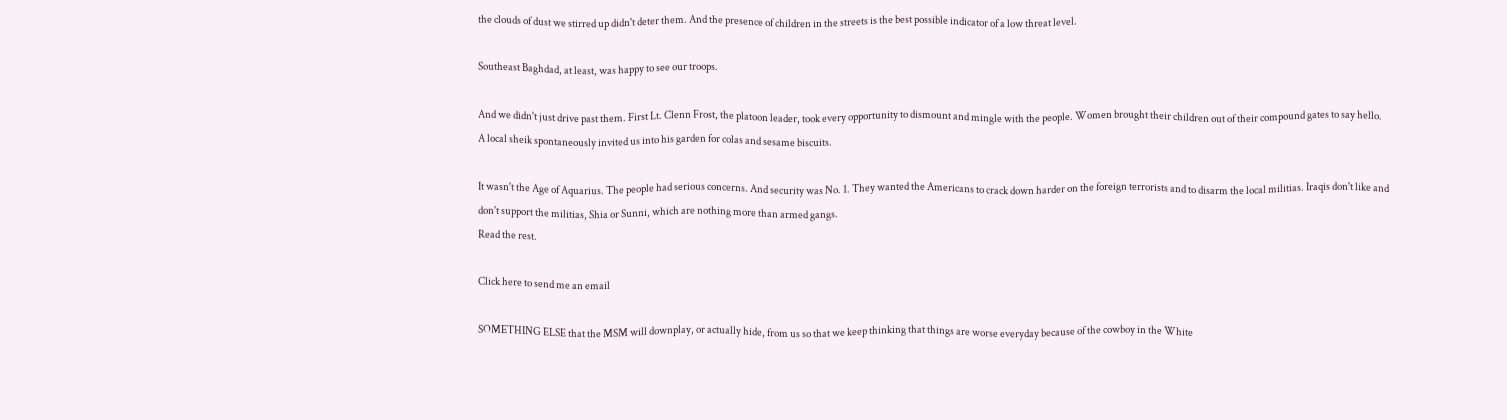the clouds of dust we stirred up didn't deter them. And the presence of children in the streets is the best possible indicator of a low threat level.

Southeast Baghdad, at least, was happy to see our troops.

And we didn't just drive past them. First Lt. Clenn Frost, the platoon leader, took every opportunity to dismount and mingle with the people. Women brought their children out of their compound gates to say hello. A local sheik spontaneously invited us into his garden for colas and sesame biscuits.

It wasn't the Age of Aquarius. The people had serious concerns. And security was No. 1. They wanted the Americans to crack down harder on the foreign terrorists and to disarm the local militias. Iraqis don't like and don't support the militias, Shia or Sunni, which are nothing more than armed gangs.
Read the rest.

Click here to send me an email

SOMETHING ELSE that the MSM will downplay, or actually hide, from us so that we keep thinking that things are worse everyday because of the cowboy in the White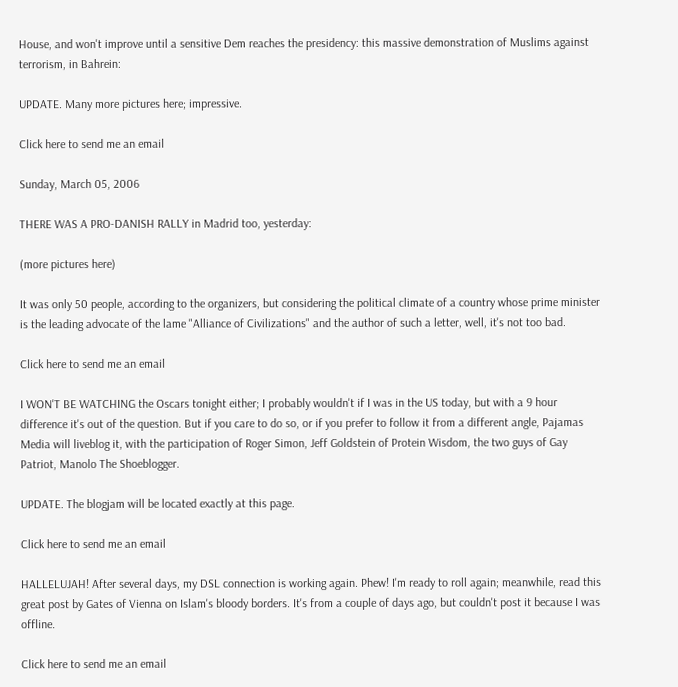House, and won't improve until a sensitive Dem reaches the presidency: this massive demonstration of Muslims against terrorism, in Bahrein:

UPDATE. Many more pictures here; impressive.

Click here to send me an email

Sunday, March 05, 2006

THERE WAS A PRO-DANISH RALLY in Madrid too, yesterday:

(more pictures here)

It was only 50 people, according to the organizers, but considering the political climate of a country whose prime minister is the leading advocate of the lame "Alliance of Civilizations" and the author of such a letter, well, it's not too bad.

Click here to send me an email

I WON'T BE WATCHING the Oscars tonight either; I probably wouldn't if I was in the US today, but with a 9 hour difference it's out of the question. But if you care to do so, or if you prefer to follow it from a different angle, Pajamas Media will liveblog it, with the participation of Roger Simon, Jeff Goldstein of Protein Wisdom, the two guys of Gay Patriot, Manolo The Shoeblogger.

UPDATE. The blogjam will be located exactly at this page.

Click here to send me an email

HALLELUJAH! After several days, my DSL connection is working again. Phew! I'm ready to roll again; meanwhile, read this great post by Gates of Vienna on Islam's bloody borders. It's from a couple of days ago, but couldn't post it because I was offline.

Click here to send me an email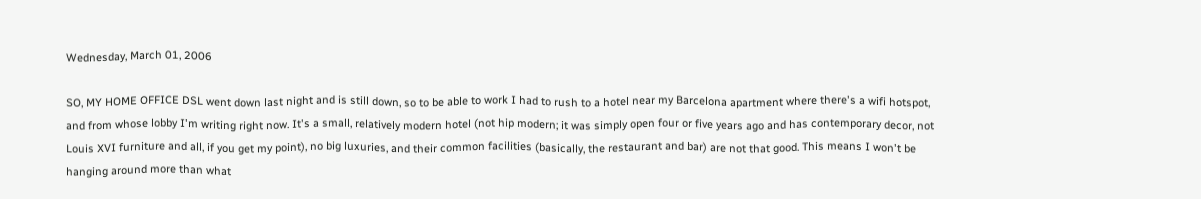Wednesday, March 01, 2006

SO, MY HOME OFFICE DSL went down last night and is still down, so to be able to work I had to rush to a hotel near my Barcelona apartment where there's a wifi hotspot, and from whose lobby I'm writing right now. It's a small, relatively modern hotel (not hip modern; it was simply open four or five years ago and has contemporary decor, not Louis XVI furniture and all, if you get my point), no big luxuries, and their common facilities (basically, the restaurant and bar) are not that good. This means I won't be hanging around more than what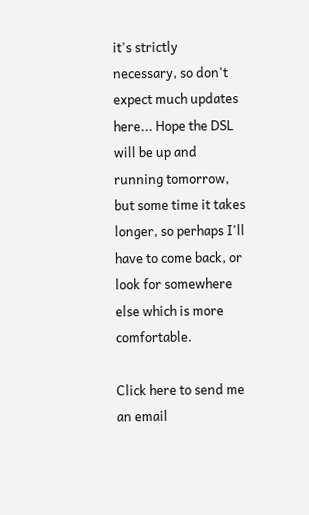it's strictly necessary, so don't expect much updates here... Hope the DSL will be up and running tomorrow, but some time it takes longer, so perhaps I'll have to come back, or look for somewhere else which is more comfortable.

Click here to send me an email